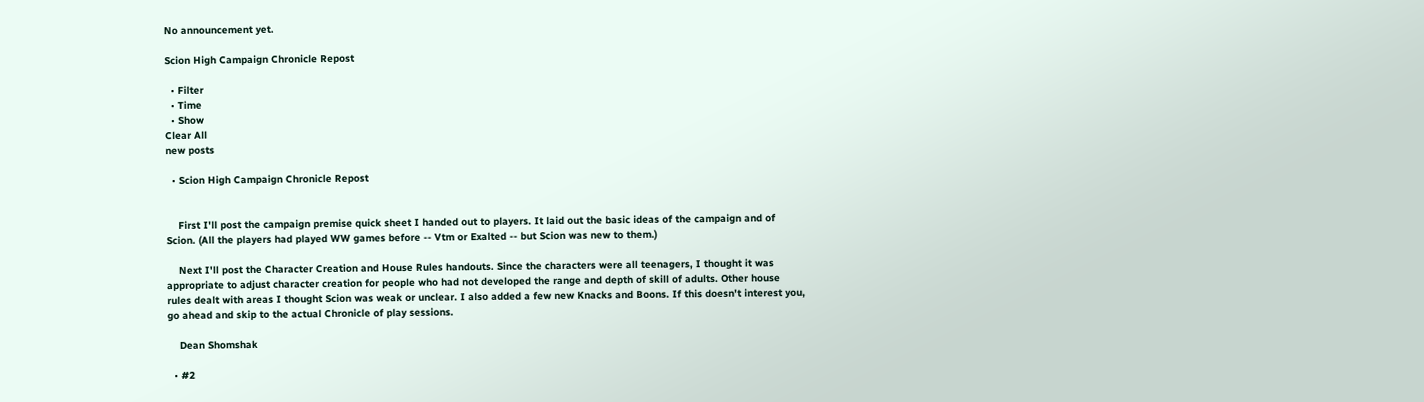No announcement yet.

Scion High Campaign Chronicle Repost

  • Filter
  • Time
  • Show
Clear All
new posts

  • Scion High Campaign Chronicle Repost


    First I'll post the campaign premise quick sheet I handed out to players. It laid out the basic ideas of the campaign and of Scion. (All the players had played WW games before -- Vtm or Exalted -- but Scion was new to them.)

    Next I'll post the Character Creation and House Rules handouts. Since the characters were all teenagers, I thought it was appropriate to adjust character creation for people who had not developed the range and depth of skill of adults. Other house rules dealt with areas I thought Scion was weak or unclear. I also added a few new Knacks and Boons. If this doesn't interest you, go ahead and skip to the actual Chronicle of play sessions.

    Dean Shomshak

  • #2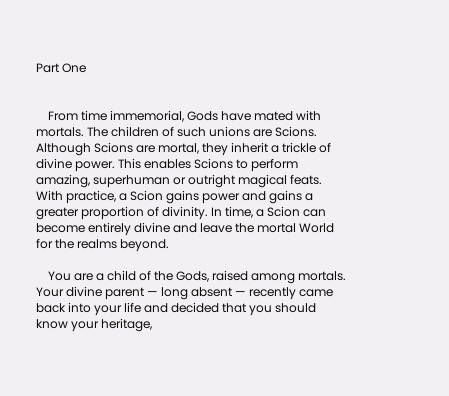Part One


    From time immemorial, Gods have mated with mortals. The children of such unions are Scions. Although Scions are mortal, they inherit a trickle of divine power. This enables Scions to perform amazing, superhuman or outright magical feats. With practice, a Scion gains power and gains a greater proportion of divinity. In time, a Scion can become entirely divine and leave the mortal World for the realms beyond.

    You are a child of the Gods, raised among mortals. Your divine parent — long absent — recently came back into your life and decided that you should know your heritage,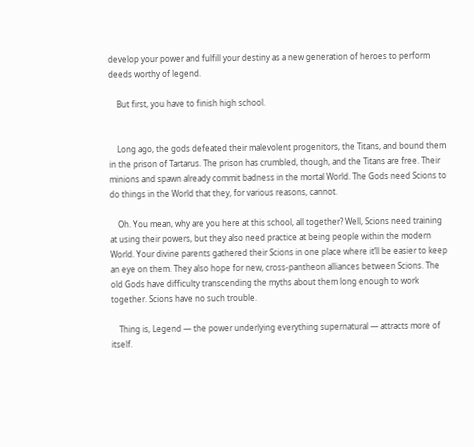develop your power and fulfill your destiny as a new generation of heroes to perform deeds worthy of legend.

    But first, you have to finish high school.


    Long ago, the gods defeated their malevolent progenitors, the Titans, and bound them in the prison of Tartarus. The prison has crumbled, though, and the Titans are free. Their minions and spawn already commit badness in the mortal World. The Gods need Scions to do things in the World that they, for various reasons, cannot.

    Oh. You mean, why are you here at this school, all together? Well, Scions need training at using their powers, but they also need practice at being people within the modern World. Your divine parents gathered their Scions in one place where it’ll be easier to keep an eye on them. They also hope for new, cross-pantheon alliances between Scions. The old Gods have difficulty transcending the myths about them long enough to work together. Scions have no such trouble.

    Thing is, Legend — the power underlying everything supernatural — attracts more of itself.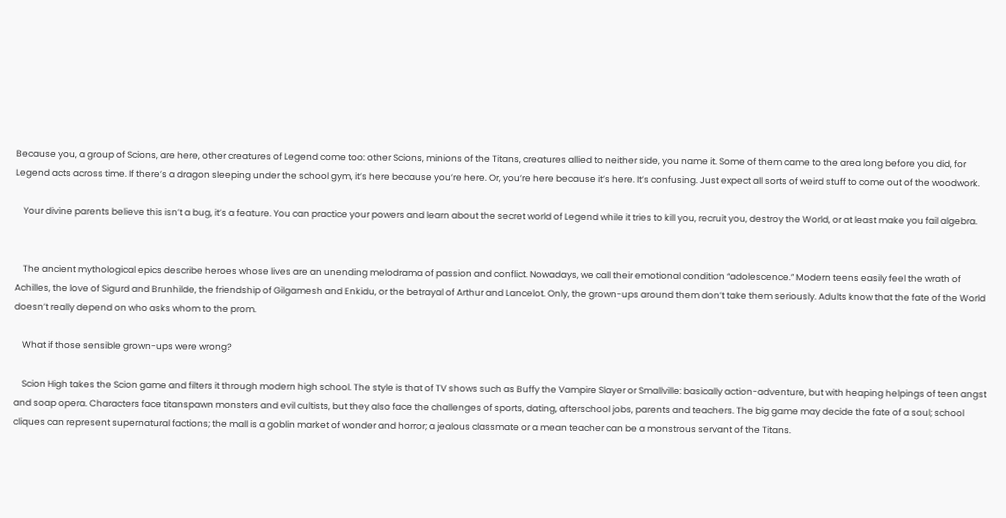Because you, a group of Scions, are here, other creatures of Legend come too: other Scions, minions of the Titans, creatures allied to neither side, you name it. Some of them came to the area long before you did, for Legend acts across time. If there’s a dragon sleeping under the school gym, it’s here because you’re here. Or, you’re here because it’s here. It’s confusing. Just expect all sorts of weird stuff to come out of the woodwork.

    Your divine parents believe this isn’t a bug, it’s a feature. You can practice your powers and learn about the secret world of Legend while it tries to kill you, recruit you, destroy the World, or at least make you fail algebra.


    The ancient mythological epics describe heroes whose lives are an unending melodrama of passion and conflict. Nowadays, we call their emotional condition “adolescence.” Modern teens easily feel the wrath of Achilles, the love of Sigurd and Brunhilde, the friendship of Gilgamesh and Enkidu, or the betrayal of Arthur and Lancelot. Only, the grown-ups around them don’t take them seriously. Adults know that the fate of the World doesn’t really depend on who asks whom to the prom.

    What if those sensible grown-ups were wrong?

    Scion High takes the Scion game and filters it through modern high school. The style is that of TV shows such as Buffy the Vampire Slayer or Smallville: basically action-adventure, but with heaping helpings of teen angst and soap opera. Characters face titanspawn monsters and evil cultists, but they also face the challenges of sports, dating, afterschool jobs, parents and teachers. The big game may decide the fate of a soul; school cliques can represent supernatural factions; the mall is a goblin market of wonder and horror; a jealous classmate or a mean teacher can be a monstrous servant of the Titans.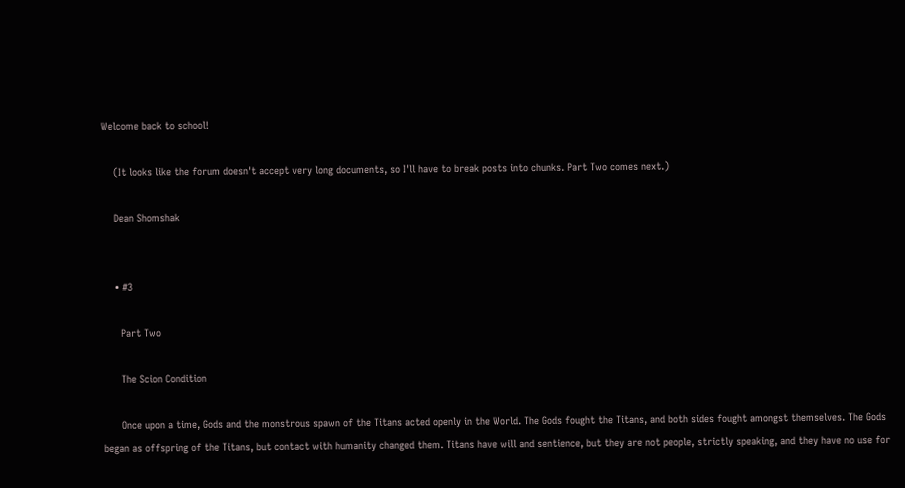Welcome back to school!

    (It looks like the forum doesn't accept very long documents, so I'll have to break posts into chunks. Part Two comes next.)

    Dean Shomshak


    • #3

      Part Two

      The Scion Condition

      Once upon a time, Gods and the monstrous spawn of the Titans acted openly in the World. The Gods fought the Titans, and both sides fought amongst themselves. The Gods began as offspring of the Titans, but contact with humanity changed them. Titans have will and sentience, but they are not people, strictly speaking, and they have no use for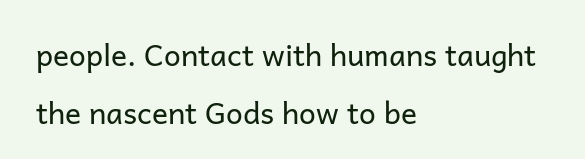people. Contact with humans taught the nascent Gods how to be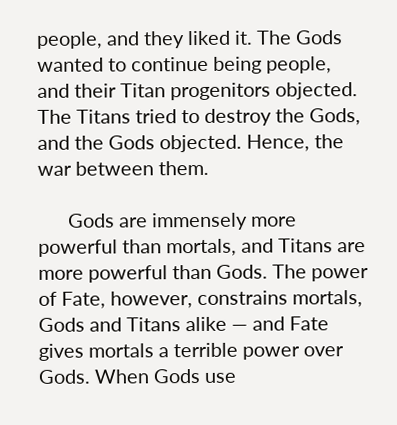people, and they liked it. The Gods wanted to continue being people, and their Titan progenitors objected. The Titans tried to destroy the Gods, and the Gods objected. Hence, the war between them.

      Gods are immensely more powerful than mortals, and Titans are more powerful than Gods. The power of Fate, however, constrains mortals, Gods and Titans alike — and Fate gives mortals a terrible power over Gods. When Gods use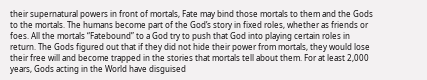their supernatural powers in front of mortals, Fate may bind those mortals to them and the Gods to the mortals. The humans become part of the God’s story in fixed roles, whether as friends or foes. All the mortals “Fatebound” to a God try to push that God into playing certain roles in return. The Gods figured out that if they did not hide their power from mortals, they would lose their free will and become trapped in the stories that mortals tell about them. For at least 2,000 years, Gods acting in the World have disguised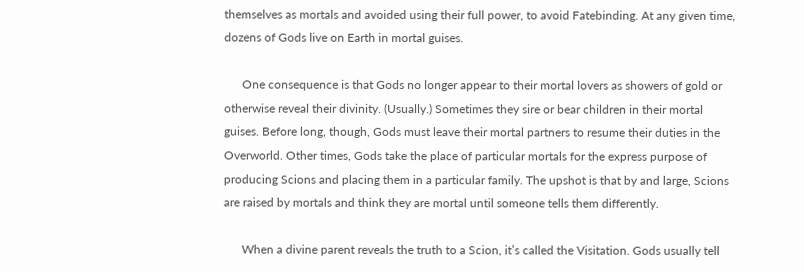themselves as mortals and avoided using their full power, to avoid Fatebinding. At any given time, dozens of Gods live on Earth in mortal guises.

      One consequence is that Gods no longer appear to their mortal lovers as showers of gold or otherwise reveal their divinity. (Usually.) Sometimes they sire or bear children in their mortal guises. Before long, though, Gods must leave their mortal partners to resume their duties in the Overworld. Other times, Gods take the place of particular mortals for the express purpose of producing Scions and placing them in a particular family. The upshot is that by and large, Scions are raised by mortals and think they are mortal until someone tells them differently.

      When a divine parent reveals the truth to a Scion, it’s called the Visitation. Gods usually tell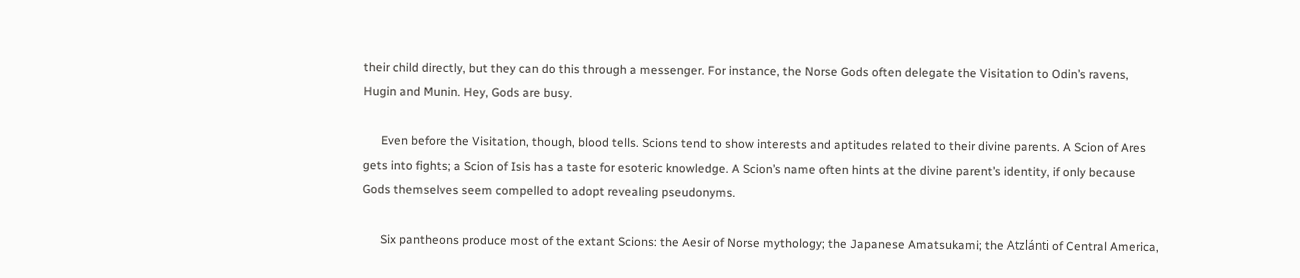their child directly, but they can do this through a messenger. For instance, the Norse Gods often delegate the Visitation to Odin’s ravens, Hugin and Munin. Hey, Gods are busy.

      Even before the Visitation, though, blood tells. Scions tend to show interests and aptitudes related to their divine parents. A Scion of Ares gets into fights; a Scion of Isis has a taste for esoteric knowledge. A Scion’s name often hints at the divine parent’s identity, if only because Gods themselves seem compelled to adopt revealing pseudonyms.

      Six pantheons produce most of the extant Scions: the Aesir of Norse mythology; the Japanese Amatsukami; the Atzlánti of Central America,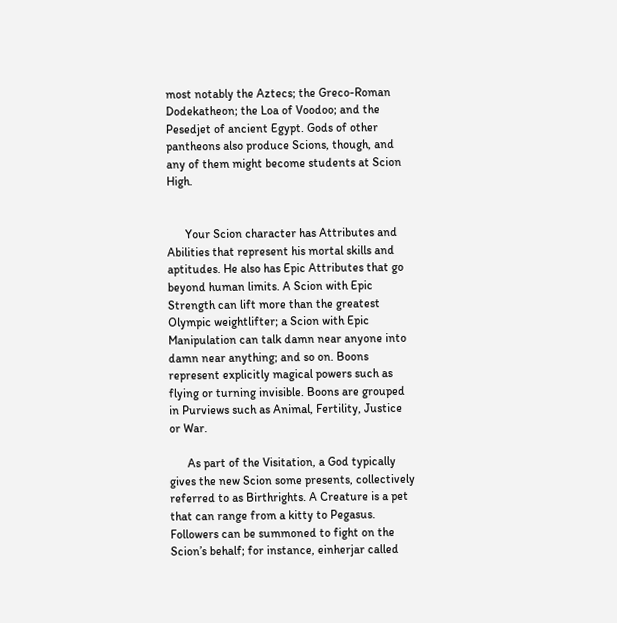most notably the Aztecs; the Greco-Roman Dodekatheon; the Loa of Voodoo; and the Pesedjet of ancient Egypt. Gods of other pantheons also produce Scions, though, and any of them might become students at Scion High.


      Your Scion character has Attributes and Abilities that represent his mortal skills and aptitudes. He also has Epic Attributes that go beyond human limits. A Scion with Epic Strength can lift more than the greatest Olympic weightlifter; a Scion with Epic Manipulation can talk damn near anyone into damn near anything; and so on. Boons represent explicitly magical powers such as flying or turning invisible. Boons are grouped in Purviews such as Animal, Fertility, Justice or War.

      As part of the Visitation, a God typically gives the new Scion some presents, collectively referred to as Birthrights. A Creature is a pet that can range from a kitty to Pegasus. Followers can be summoned to fight on the Scion’s behalf; for instance, einherjar called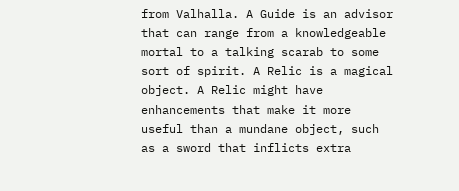from Valhalla. A Guide is an advisor that can range from a knowledgeable mortal to a talking scarab to some sort of spirit. A Relic is a magical object. A Relic might have enhancements that make it more useful than a mundane object, such as a sword that inflicts extra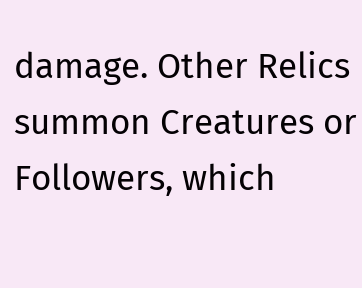damage. Other Relics summon Creatures or Followers, which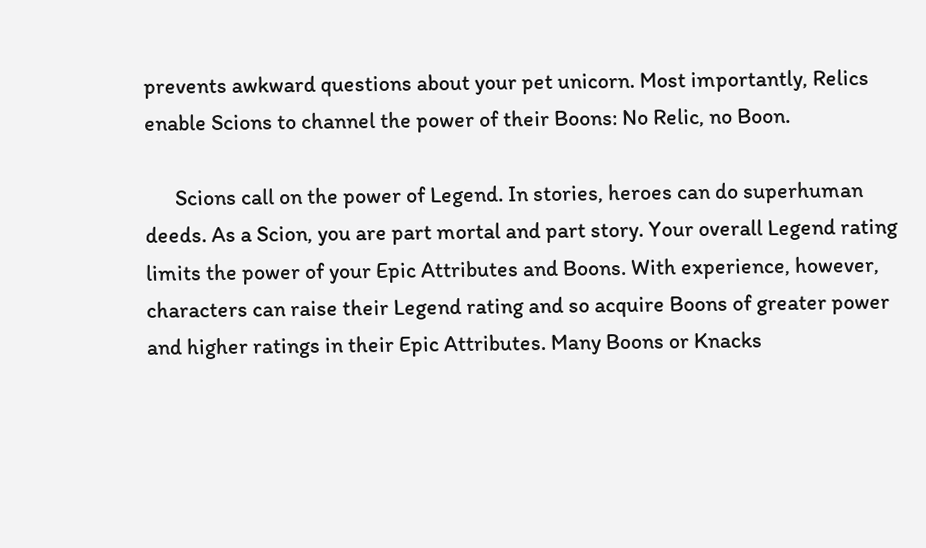prevents awkward questions about your pet unicorn. Most importantly, Relics enable Scions to channel the power of their Boons: No Relic, no Boon.

      Scions call on the power of Legend. In stories, heroes can do superhuman deeds. As a Scion, you are part mortal and part story. Your overall Legend rating limits the power of your Epic Attributes and Boons. With experience, however, characters can raise their Legend rating and so acquire Boons of greater power and higher ratings in their Epic Attributes. Many Boons or Knacks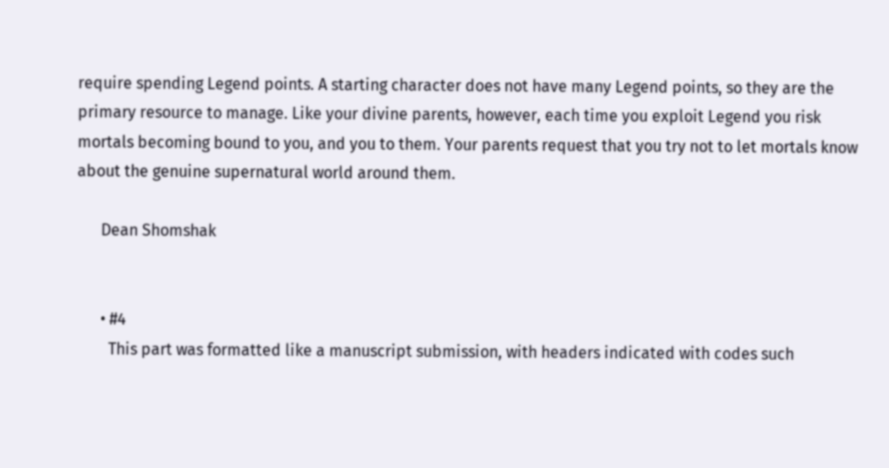require spending Legend points. A starting character does not have many Legend points, so they are the primary resource to manage. Like your divine parents, however, each time you exploit Legend you risk mortals becoming bound to you, and you to them. Your parents request that you try not to let mortals know about the genuine supernatural world around them.

      Dean Shomshak


      • #4
        This part was formatted like a manuscript submission, with headers indicated with codes such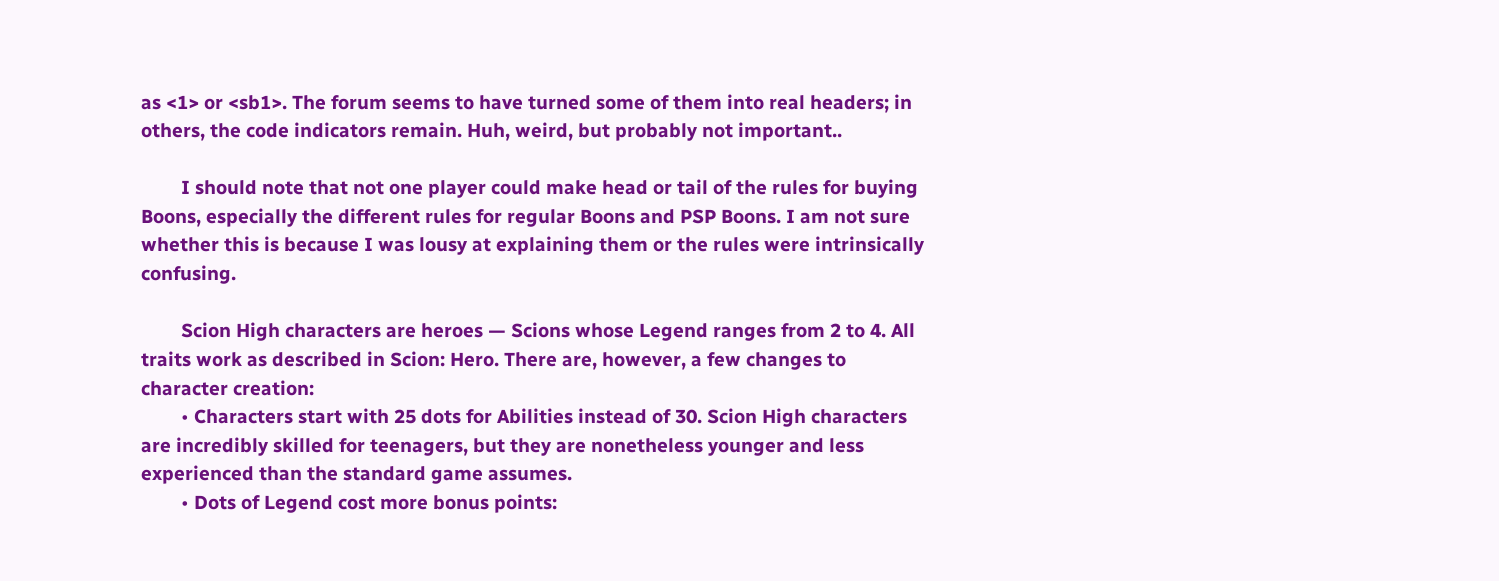as <1> or <sb1>. The forum seems to have turned some of them into real headers; in others, the code indicators remain. Huh, weird, but probably not important..

        I should note that not one player could make head or tail of the rules for buying Boons, especially the different rules for regular Boons and PSP Boons. I am not sure whether this is because I was lousy at explaining them or the rules were intrinsically confusing.

        Scion High characters are heroes — Scions whose Legend ranges from 2 to 4. All traits work as described in Scion: Hero. There are, however, a few changes to character creation:
        • Characters start with 25 dots for Abilities instead of 30. Scion High characters are incredibly skilled for teenagers, but they are nonetheless younger and less experienced than the standard game assumes.
        • Dots of Legend cost more bonus points: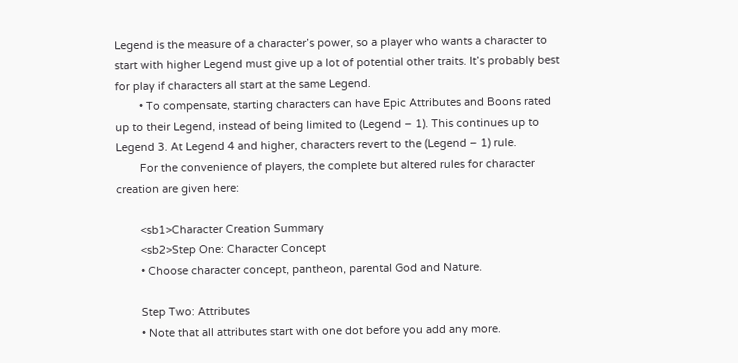Legend is the measure of a character’s power, so a player who wants a character to start with higher Legend must give up a lot of potential other traits. It’s probably best for play if characters all start at the same Legend.
        • To compensate, starting characters can have Epic Attributes and Boons rated up to their Legend, instead of being limited to (Legend – 1). This continues up to Legend 3. At Legend 4 and higher, characters revert to the (Legend – 1) rule.
        For the convenience of players, the complete but altered rules for character creation are given here:

        <sb1>Character Creation Summary
        <sb2>Step One: Character Concept
        • Choose character concept, pantheon, parental God and Nature.

        Step Two: Attributes
        • Note that all attributes start with one dot before you add any more.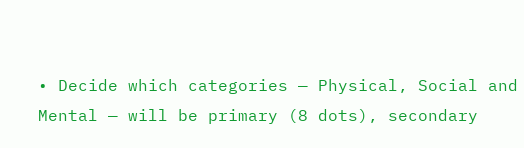• Decide which categories — Physical, Social and Mental — will be primary (8 dots), secondary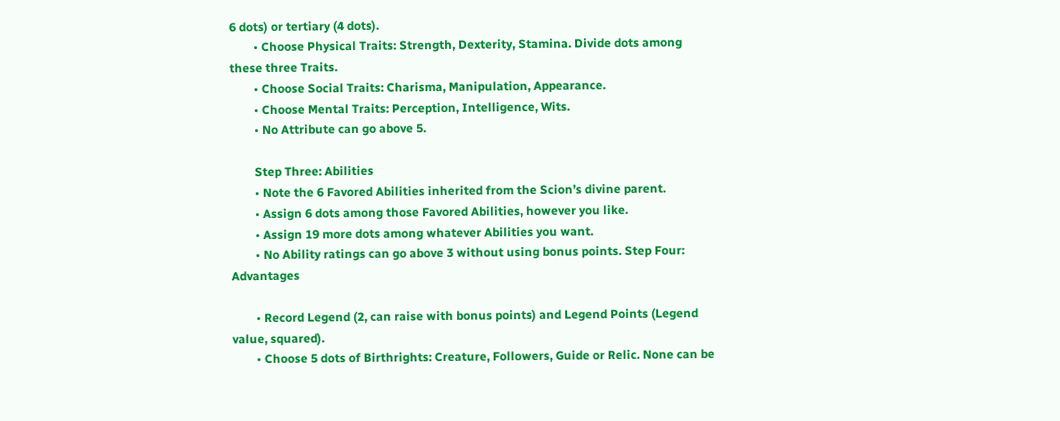6 dots) or tertiary (4 dots).
        • Choose Physical Traits: Strength, Dexterity, Stamina. Divide dots among these three Traits.
        • Choose Social Traits: Charisma, Manipulation, Appearance.
        • Choose Mental Traits: Perception, Intelligence, Wits.
        • No Attribute can go above 5.

        Step Three: Abilities
        • Note the 6 Favored Abilities inherited from the Scion’s divine parent.
        • Assign 6 dots among those Favored Abilities, however you like.
        • Assign 19 more dots among whatever Abilities you want.
        • No Ability ratings can go above 3 without using bonus points. Step Four: Advantages

        • Record Legend (2, can raise with bonus points) and Legend Points (Legend value, squared).
        • Choose 5 dots of Birthrights: Creature, Followers, Guide or Relic. None can be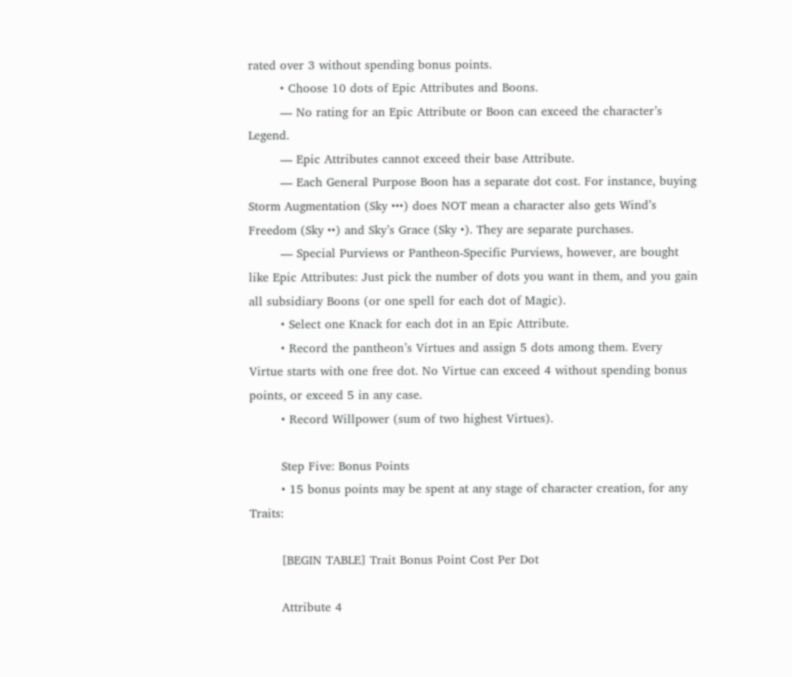rated over 3 without spending bonus points.
        • Choose 10 dots of Epic Attributes and Boons.
        — No rating for an Epic Attribute or Boon can exceed the character’s Legend.
        — Epic Attributes cannot exceed their base Attribute.
        — Each General Purpose Boon has a separate dot cost. For instance, buying Storm Augmentation (Sky •••) does NOT mean a character also gets Wind’s Freedom (Sky ••) and Sky’s Grace (Sky •). They are separate purchases.
        — Special Purviews or Pantheon-Specific Purviews, however, are bought like Epic Attributes: Just pick the number of dots you want in them, and you gain all subsidiary Boons (or one spell for each dot of Magic).
        • Select one Knack for each dot in an Epic Attribute.
        • Record the pantheon’s Virtues and assign 5 dots among them. Every Virtue starts with one free dot. No Virtue can exceed 4 without spending bonus points, or exceed 5 in any case.
        • Record Willpower (sum of two highest Virtues).

        Step Five: Bonus Points
        • 15 bonus points may be spent at any stage of character creation, for any Traits:

        [BEGIN TABLE] Trait Bonus Point Cost Per Dot

        Attribute 4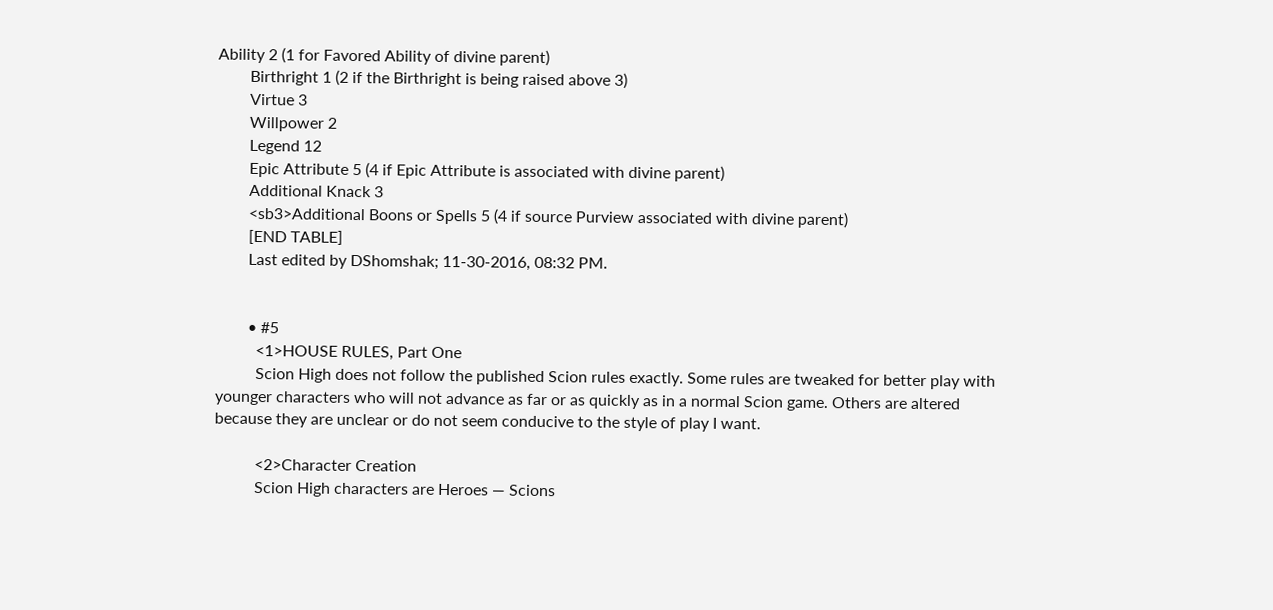Ability 2 (1 for Favored Ability of divine parent)
        Birthright 1 (2 if the Birthright is being raised above 3)
        Virtue 3
        Willpower 2
        Legend 12
        Epic Attribute 5 (4 if Epic Attribute is associated with divine parent)
        Additional Knack 3
        <sb3>Additional Boons or Spells 5 (4 if source Purview associated with divine parent)
        [END TABLE]
        Last edited by DShomshak; 11-30-2016, 08:32 PM.


        • #5
          <1>HOUSE RULES, Part One
          Scion High does not follow the published Scion rules exactly. Some rules are tweaked for better play with younger characters who will not advance as far or as quickly as in a normal Scion game. Others are altered because they are unclear or do not seem conducive to the style of play I want.

          <2>Character Creation
          Scion High characters are Heroes — Scions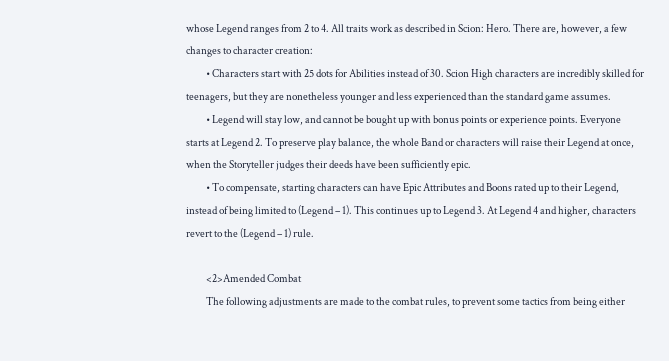whose Legend ranges from 2 to 4. All traits work as described in Scion: Hero. There are, however, a few changes to character creation:
          • Characters start with 25 dots for Abilities instead of 30. Scion High characters are incredibly skilled for teenagers, but they are nonetheless younger and less experienced than the standard game assumes.
          • Legend will stay low, and cannot be bought up with bonus points or experience points. Everyone starts at Legend 2. To preserve play balance, the whole Band or characters will raise their Legend at once, when the Storyteller judges their deeds have been sufficiently epic.
          • To compensate, starting characters can have Epic Attributes and Boons rated up to their Legend, instead of being limited to (Legend – 1). This continues up to Legend 3. At Legend 4 and higher, characters revert to the (Legend – 1) rule.

          <2>Amended Combat
          The following adjustments are made to the combat rules, to prevent some tactics from being either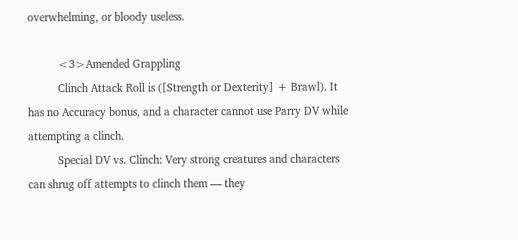overwhelming, or bloody useless.

          <3>Amended Grappling
          Clinch Attack Roll is ([Strength or Dexterity] + Brawl). It has no Accuracy bonus, and a character cannot use Parry DV while attempting a clinch.
          Special DV vs. Clinch: Very strong creatures and characters can shrug off attempts to clinch them — they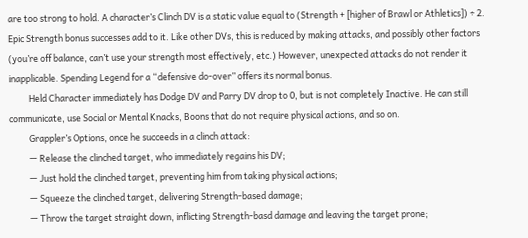are too strong to hold. A character’s Clinch DV is a static value equal to (Strength + [higher of Brawl or Athletics]) ÷ 2. Epic Strength bonus successes add to it. Like other DVs, this is reduced by making attacks, and possibly other factors (you’re off balance, can’t use your strength most effectively, etc.) However, unexpected attacks do not render it inapplicable. Spending Legend for a “defensive do-over” offers its normal bonus.
          Held Character immediately has Dodge DV and Parry DV drop to 0, but is not completely Inactive. He can still communicate, use Social or Mental Knacks, Boons that do not require physical actions, and so on.
          Grappler’s Options, once he succeeds in a clinch attack:
          — Release the clinched target, who immediately regains his DV;
          — Just hold the clinched target, preventing him from taking physical actions;
          — Squeeze the clinched target, delivering Strength-based damage;
          — Throw the target straight down, inflicting Strength-basd damage and leaving the target prone;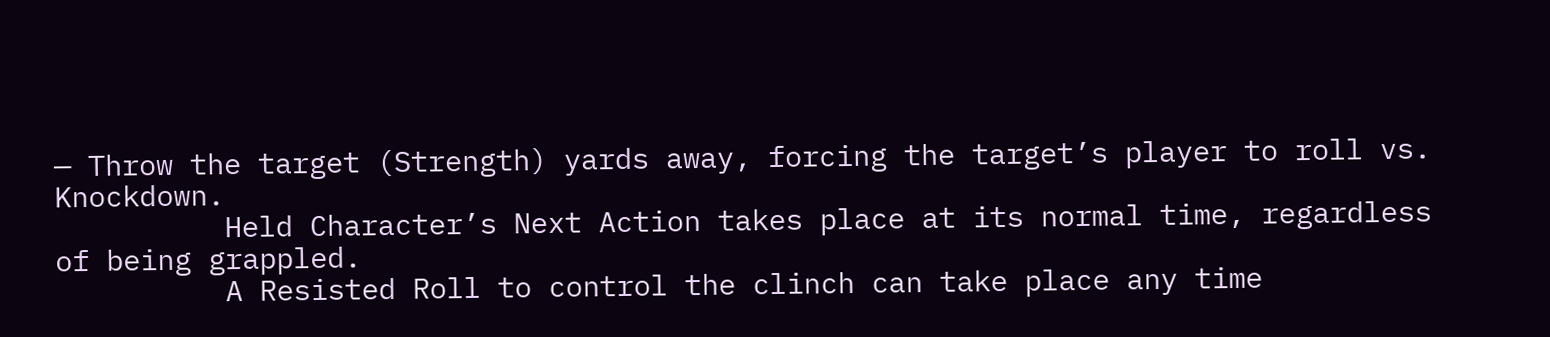— Throw the target (Strength) yards away, forcing the target’s player to roll vs. Knockdown.
          Held Character’s Next Action takes place at its normal time, regardless of being grappled.
          A Resisted Roll to control the clinch can take place any time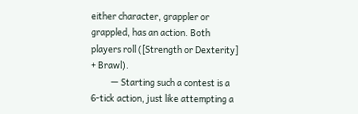either character, grappler or grappled, has an action. Both players roll ([Strength or Dexterity] + Brawl).
          — Starting such a contest is a 6-tick action, just like attempting a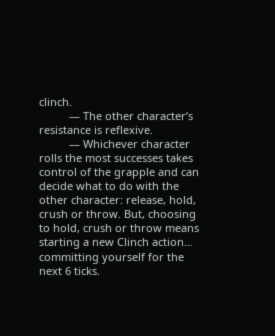clinch.
          — The other character’s resistance is reflexive.
          — Whichever character rolls the most successes takes control of the grapple and can decide what to do with the other character: release, hold, crush or throw. But, choosing to hold, crush or throw means starting a new Clinch action… committing yourself for the next 6 ticks.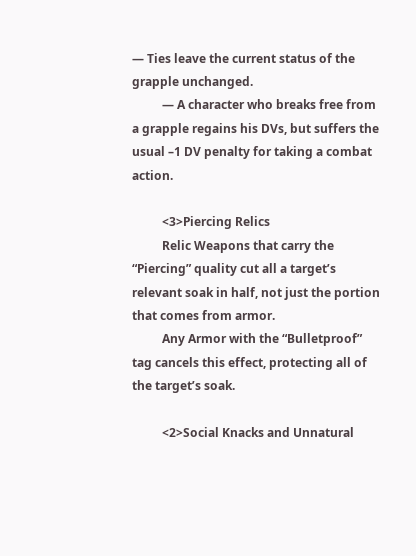— Ties leave the current status of the grapple unchanged.
          — A character who breaks free from a grapple regains his DVs, but suffers the usual –1 DV penalty for taking a combat action.

          <3>Piercing Relics
          Relic Weapons that carry the “Piercing” quality cut all a target’s relevant soak in half, not just the portion that comes from armor.
          Any Armor with the “Bulletproof” tag cancels this effect, protecting all of the target’s soak.

          <2>Social Knacks and Unnatural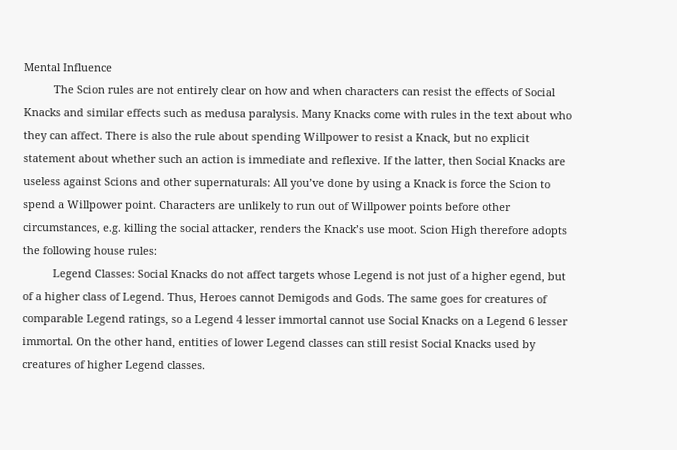Mental Influence
          The Scion rules are not entirely clear on how and when characters can resist the effects of Social Knacks and similar effects such as medusa paralysis. Many Knacks come with rules in the text about who they can affect. There is also the rule about spending Willpower to resist a Knack, but no explicit statement about whether such an action is immediate and reflexive. If the latter, then Social Knacks are useless against Scions and other supernaturals: All you’ve done by using a Knack is force the Scion to spend a Willpower point. Characters are unlikely to run out of Willpower points before other circumstances, e.g. killing the social attacker, renders the Knack’s use moot. Scion High therefore adopts the following house rules:
          Legend Classes: Social Knacks do not affect targets whose Legend is not just of a higher egend, but of a higher class of Legend. Thus, Heroes cannot Demigods and Gods. The same goes for creatures of comparable Legend ratings, so a Legend 4 lesser immortal cannot use Social Knacks on a Legend 6 lesser immortal. On the other hand, entities of lower Legend classes can still resist Social Knacks used by creatures of higher Legend classes.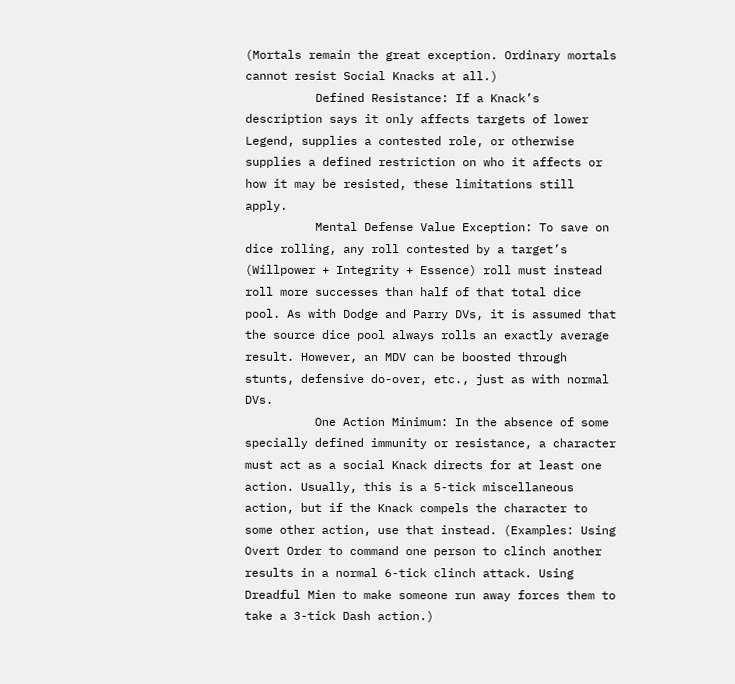(Mortals remain the great exception. Ordinary mortals cannot resist Social Knacks at all.)
          Defined Resistance: If a Knack’s description says it only affects targets of lower Legend, supplies a contested role, or otherwise supplies a defined restriction on who it affects or how it may be resisted, these limitations still apply.
          Mental Defense Value Exception: To save on dice rolling, any roll contested by a target’s (Willpower + Integrity + Essence) roll must instead roll more successes than half of that total dice pool. As with Dodge and Parry DVs, it is assumed that the source dice pool always rolls an exactly average result. However, an MDV can be boosted through stunts, defensive do-over, etc., just as with normal DVs.
          One Action Minimum: In the absence of some specially defined immunity or resistance, a character must act as a social Knack directs for at least one action. Usually, this is a 5-tick miscellaneous action, but if the Knack compels the character to some other action, use that instead. (Examples: Using Overt Order to command one person to clinch another results in a normal 6-tick clinch attack. Using Dreadful Mien to make someone run away forces them to take a 3-tick Dash action.)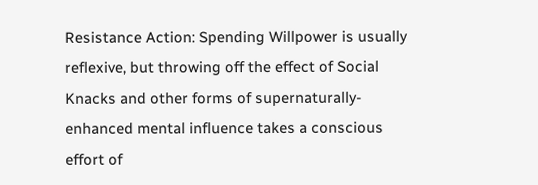Resistance Action: Spending Willpower is usually reflexive, but throwing off the effect of Social Knacks and other forms of supernaturally-enhanced mental influence takes a conscious effort of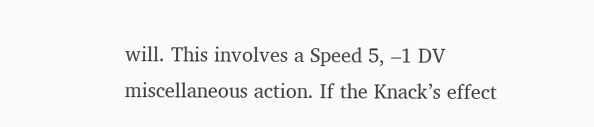will. This involves a Speed 5, –1 DV miscellaneous action. If the Knack’s effect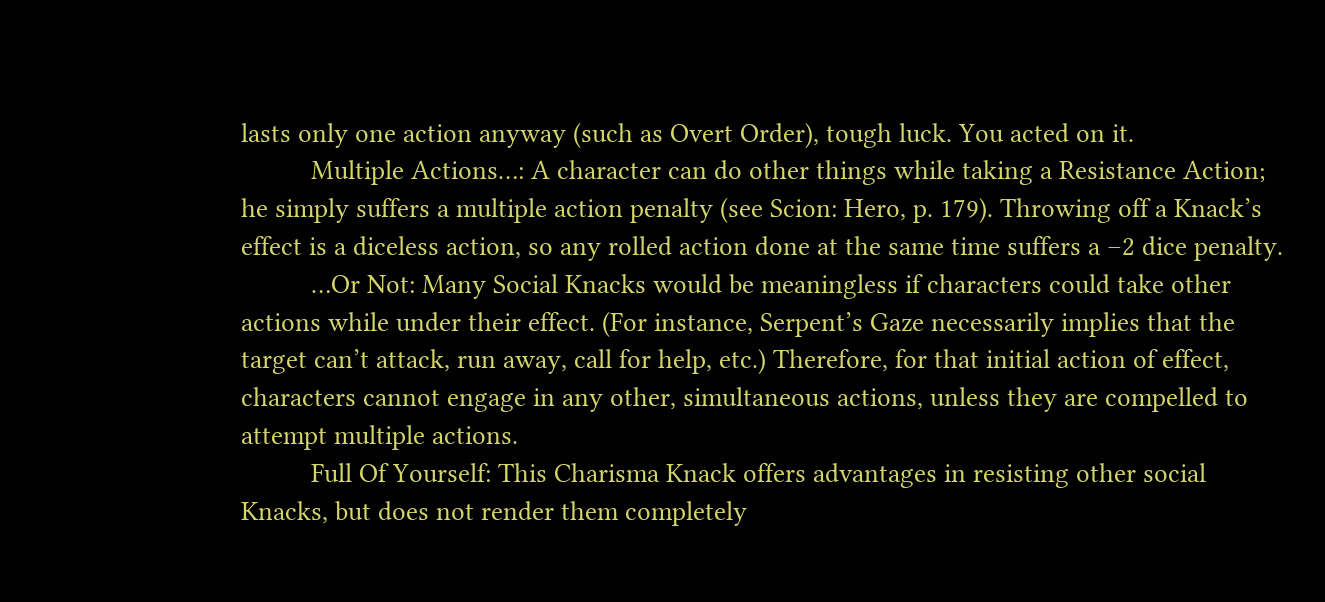lasts only one action anyway (such as Overt Order), tough luck. You acted on it.
          Multiple Actions…: A character can do other things while taking a Resistance Action; he simply suffers a multiple action penalty (see Scion: Hero, p. 179). Throwing off a Knack’s effect is a diceless action, so any rolled action done at the same time suffers a –2 dice penalty.
          …Or Not: Many Social Knacks would be meaningless if characters could take other actions while under their effect. (For instance, Serpent’s Gaze necessarily implies that the target can’t attack, run away, call for help, etc.) Therefore, for that initial action of effect, characters cannot engage in any other, simultaneous actions, unless they are compelled to attempt multiple actions.
          Full Of Yourself: This Charisma Knack offers advantages in resisting other social Knacks, but does not render them completely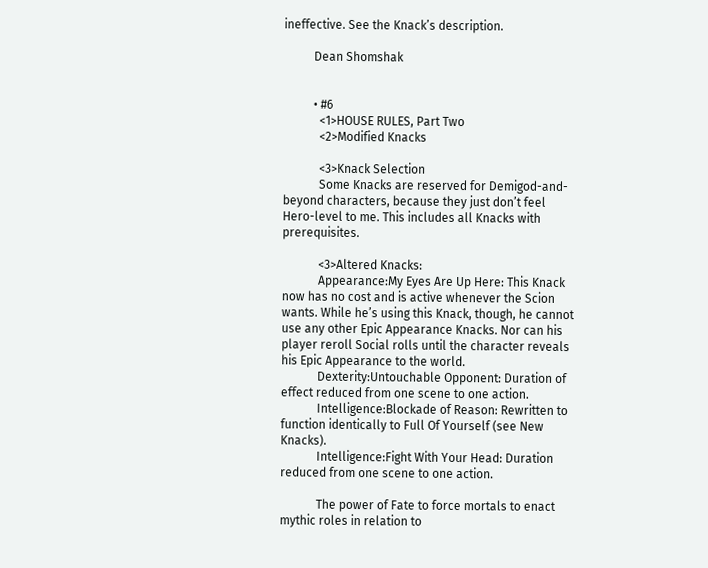ineffective. See the Knack’s description.

          Dean Shomshak


          • #6
            <1>HOUSE RULES, Part Two
            <2>Modified Knacks

            <3>Knack Selection
            Some Knacks are reserved for Demigod-and-beyond characters, because they just don’t feel Hero-level to me. This includes all Knacks with prerequisites.

            <3>Altered Knacks:
            Appearance:My Eyes Are Up Here: This Knack now has no cost and is active whenever the Scion wants. While he’s using this Knack, though, he cannot use any other Epic Appearance Knacks. Nor can his player reroll Social rolls until the character reveals his Epic Appearance to the world.
            Dexterity:Untouchable Opponent: Duration of effect reduced from one scene to one action.
            Intelligence:Blockade of Reason: Rewritten to function identically to Full Of Yourself (see New Knacks).
            Intelligence:Fight With Your Head: Duration reduced from one scene to one action.

            The power of Fate to force mortals to enact mythic roles in relation to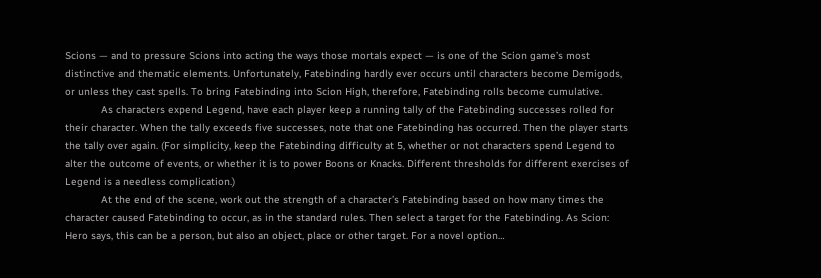Scions — and to pressure Scions into acting the ways those mortals expect — is one of the Scion game’s most distinctive and thematic elements. Unfortunately, Fatebinding hardly ever occurs until characters become Demigods, or unless they cast spells. To bring Fatebinding into Scion High, therefore, Fatebinding rolls become cumulative.
            As characters expend Legend, have each player keep a running tally of the Fatebinding successes rolled for their character. When the tally exceeds five successes, note that one Fatebinding has occurred. Then the player starts the tally over again. (For simplicity, keep the Fatebinding difficulty at 5, whether or not characters spend Legend to alter the outcome of events, or whether it is to power Boons or Knacks. Different thresholds for different exercises of Legend is a needless complication.)
            At the end of the scene, work out the strength of a character’s Fatebinding based on how many times the character caused Fatebinding to occur, as in the standard rules. Then select a target for the Fatebinding. As Scion: Hero says, this can be a person, but also an object, place or other target. For a novel option…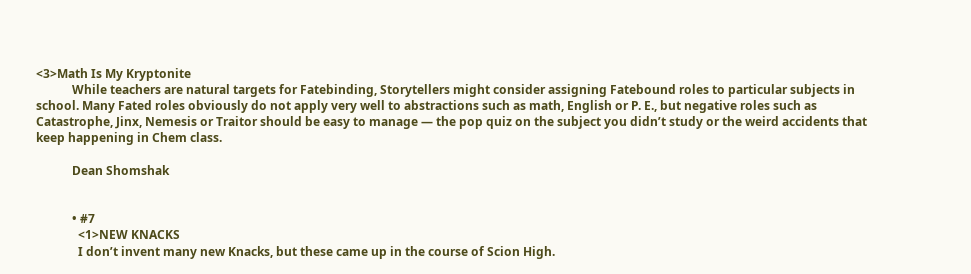<3>Math Is My Kryptonite
            While teachers are natural targets for Fatebinding, Storytellers might consider assigning Fatebound roles to particular subjects in school. Many Fated roles obviously do not apply very well to abstractions such as math, English or P. E., but negative roles such as Catastrophe, Jinx, Nemesis or Traitor should be easy to manage — the pop quiz on the subject you didn’t study or the weird accidents that keep happening in Chem class.

            Dean Shomshak


            • #7
              <1>NEW KNACKS
              I don’t invent many new Knacks, but these came up in the course of Scion High.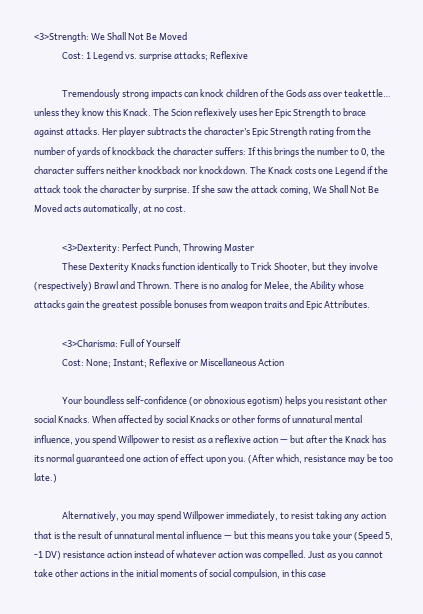<3>Strength: We Shall Not Be Moved
              Cost: 1 Legend vs. surprise attacks; Reflexive

              Tremendously strong impacts can knock children of the Gods ass over teakettle… unless they know this Knack. The Scion reflexively uses her Epic Strength to brace against attacks. Her player subtracts the character’s Epic Strength rating from the number of yards of knockback the character suffers: If this brings the number to 0, the character suffers neither knockback nor knockdown. The Knack costs one Legend if the attack took the character by surprise. If she saw the attack coming, We Shall Not Be Moved acts automatically, at no cost.

              <3>Dexterity: Perfect Punch, Throwing Master
              These Dexterity Knacks function identically to Trick Shooter, but they involve (respectively) Brawl and Thrown. There is no analog for Melee, the Ability whose attacks gain the greatest possible bonuses from weapon traits and Epic Attributes.

              <3>Charisma: Full of Yourself
              Cost: None; Instant; Reflexive or Miscellaneous Action

              Your boundless self-confidence (or obnoxious egotism) helps you resistant other social Knacks. When affected by social Knacks or other forms of unnatural mental influence, you spend Willpower to resist as a reflexive action — but after the Knack has its normal guaranteed one action of effect upon you. (After which, resistance may be too late.)

              Alternatively, you may spend Willpower immediately, to resist taking any action that is the result of unnatural mental influence — but this means you take your (Speed 5, -1 DV) resistance action instead of whatever action was compelled. Just as you cannot take other actions in the initial moments of social compulsion, in this case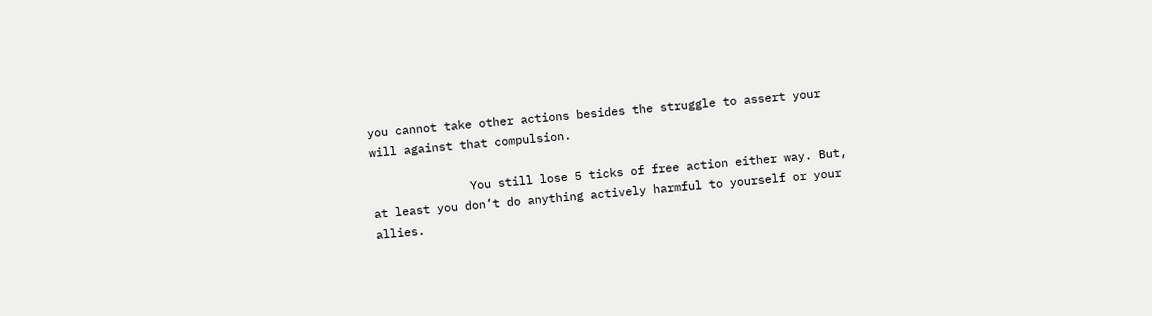you cannot take other actions besides the struggle to assert your will against that compulsion.

              You still lose 5 ticks of free action either way. But, at least you don’t do anything actively harmful to yourself or your allies.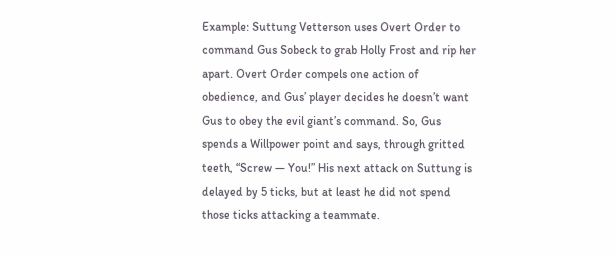Example: Suttung Vetterson uses Overt Order to command Gus Sobeck to grab Holly Frost and rip her apart. Overt Order compels one action of obedience, and Gus’ player decides he doesn’t want Gus to obey the evil giant’s command. So, Gus spends a Willpower point and says, through gritted teeth, “Screw — You!” His next attack on Suttung is delayed by 5 ticks, but at least he did not spend those ticks attacking a teammate.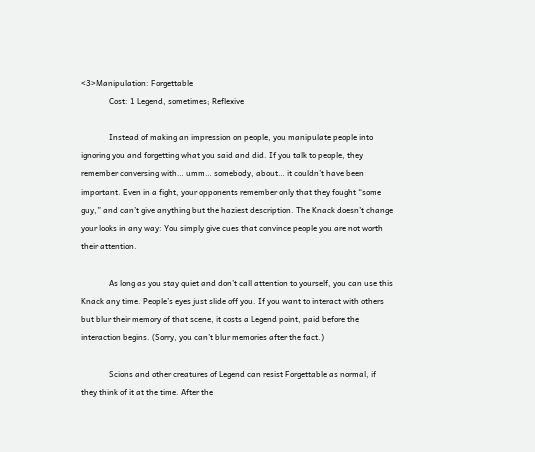<3>Manipulation: Forgettable
              Cost: 1 Legend, sometimes; Reflexive

              Instead of making an impression on people, you manipulate people into ignoring you and forgetting what you said and did. If you talk to people, they remember conversing with… umm… somebody, about… it couldn’t have been important. Even in a fight, your opponents remember only that they fought “some guy,” and can’t give anything but the haziest description. The Knack doesn’t change your looks in any way: You simply give cues that convince people you are not worth their attention.

              As long as you stay quiet and don’t call attention to yourself, you can use this Knack any time. People’s eyes just slide off you. If you want to interact with others but blur their memory of that scene, it costs a Legend point, paid before the interaction begins. (Sorry, you can’t blur memories after the fact.)

              Scions and other creatures of Legend can resist Forgettable as normal, if they think of it at the time. After the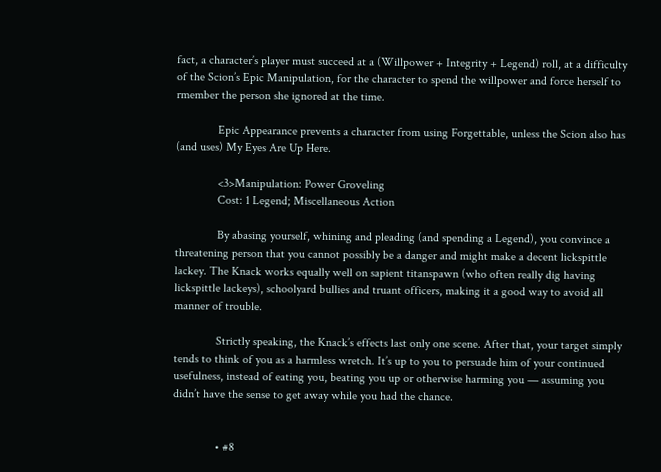fact, a character’s player must succeed at a (Willpower + Integrity + Legend) roll, at a difficulty of the Scion’s Epic Manipulation, for the character to spend the willpower and force herself to rmember the person she ignored at the time.

              Epic Appearance prevents a character from using Forgettable, unless the Scion also has (and uses) My Eyes Are Up Here.

              <3>Manipulation: Power Groveling
              Cost: 1 Legend; Miscellaneous Action

              By abasing yourself, whining and pleading (and spending a Legend), you convince a threatening person that you cannot possibly be a danger and might make a decent lickspittle lackey. The Knack works equally well on sapient titanspawn (who often really dig having lickspittle lackeys), schoolyard bullies and truant officers, making it a good way to avoid all manner of trouble.

              Strictly speaking, the Knack’s effects last only one scene. After that, your target simply tends to think of you as a harmless wretch. It’s up to you to persuade him of your continued usefulness, instead of eating you, beating you up or otherwise harming you — assuming you didn’t have the sense to get away while you had the chance.


              • #8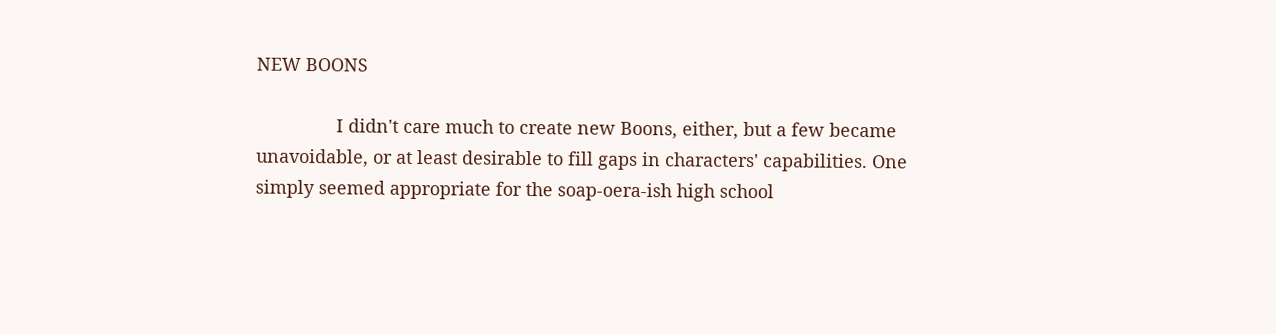NEW BOONS

                I didn't care much to create new Boons, either, but a few became unavoidable, or at least desirable to fill gaps in characters' capabilities. One simply seemed appropriate for the soap-oera-ish high school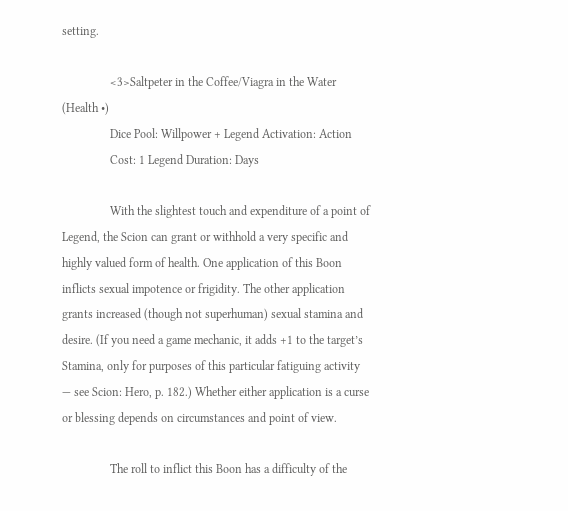setting.

                <3>Saltpeter in the Coffee/Viagra in the Water (Health •)
                Dice Pool: Willpower + Legend Activation: Action
                Cost: 1 Legend Duration: Days

                With the slightest touch and expenditure of a point of Legend, the Scion can grant or withhold a very specific and highly valued form of health. One application of this Boon inflicts sexual impotence or frigidity. The other application grants increased (though not superhuman) sexual stamina and desire. (If you need a game mechanic, it adds +1 to the target’s Stamina, only for purposes of this particular fatiguing activity — see Scion: Hero, p. 182.) Whether either application is a curse or blessing depends on circumstances and point of view.

                The roll to inflict this Boon has a difficulty of the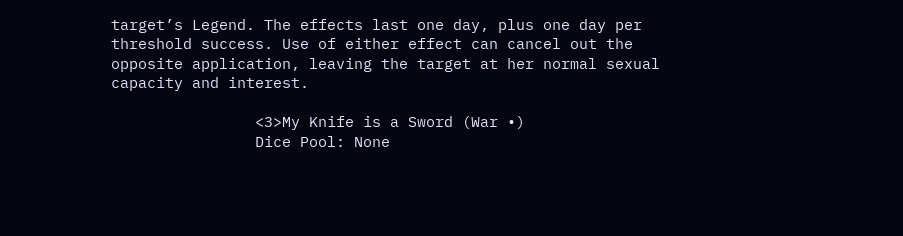target’s Legend. The effects last one day, plus one day per threshold success. Use of either effect can cancel out the opposite application, leaving the target at her normal sexual capacity and interest.

                <3>My Knife is a Sword (War •)
                Dice Pool: None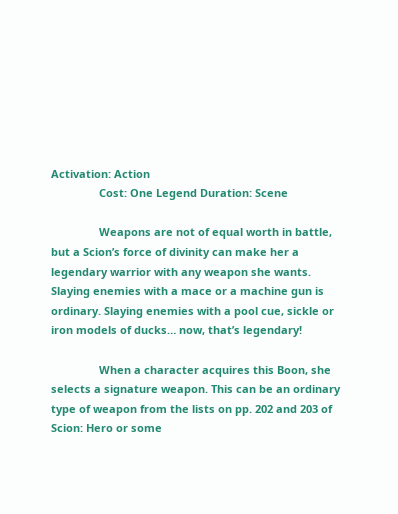Activation: Action
                Cost: One Legend Duration: Scene

                Weapons are not of equal worth in battle, but a Scion’s force of divinity can make her a legendary warrior with any weapon she wants. Slaying enemies with a mace or a machine gun is ordinary. Slaying enemies with a pool cue, sickle or iron models of ducks… now, that’s legendary!

                When a character acquires this Boon, she selects a signature weapon. This can be an ordinary type of weapon from the lists on pp. 202 and 203 of Scion: Hero or some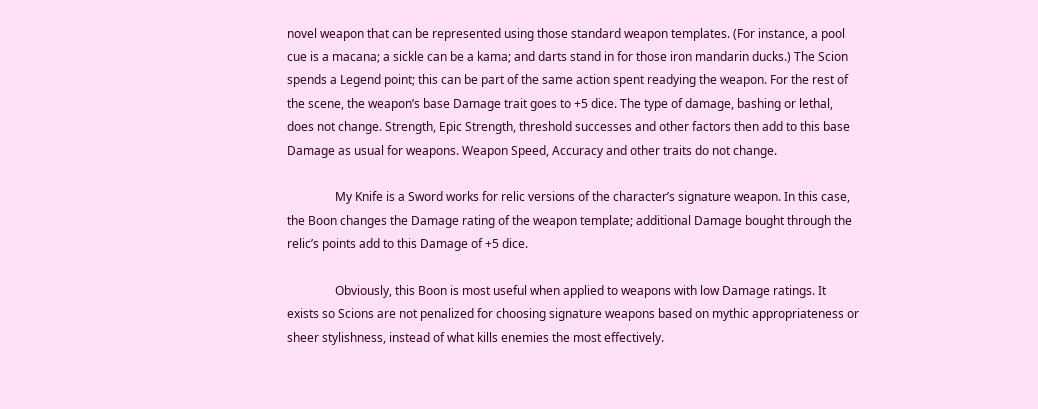novel weapon that can be represented using those standard weapon templates. (For instance, a pool cue is a macana; a sickle can be a kama; and darts stand in for those iron mandarin ducks.) The Scion spends a Legend point; this can be part of the same action spent readying the weapon. For the rest of the scene, the weapon’s base Damage trait goes to +5 dice. The type of damage, bashing or lethal, does not change. Strength, Epic Strength, threshold successes and other factors then add to this base Damage as usual for weapons. Weapon Speed, Accuracy and other traits do not change.

                My Knife is a Sword works for relic versions of the character’s signature weapon. In this case, the Boon changes the Damage rating of the weapon template; additional Damage bought through the relic’s points add to this Damage of +5 dice.

                Obviously, this Boon is most useful when applied to weapons with low Damage ratings. It exists so Scions are not penalized for choosing signature weapons based on mythic appropriateness or sheer stylishness, instead of what kills enemies the most effectively.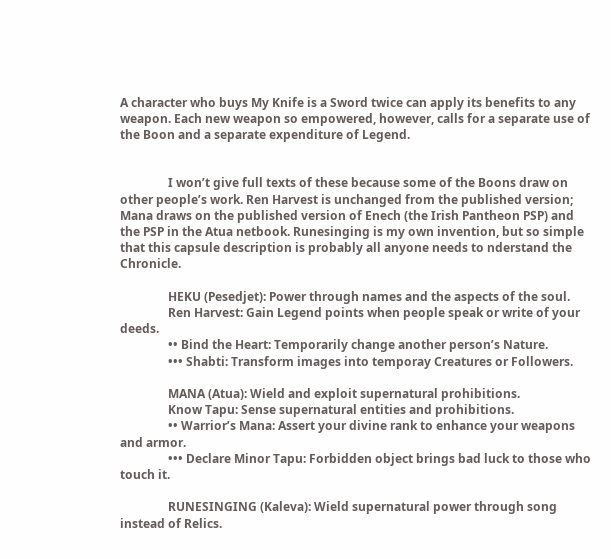A character who buys My Knife is a Sword twice can apply its benefits to any weapon. Each new weapon so empowered, however, calls for a separate use of the Boon and a separate expenditure of Legend.


                I won’t give full texts of these because some of the Boons draw on other people’s work. Ren Harvest is unchanged from the published version; Mana draws on the published version of Enech (the Irish Pantheon PSP) and the PSP in the Atua netbook. Runesinging is my own invention, but so simple that this capsule description is probably all anyone needs to nderstand the Chronicle.

                HEKU (Pesedjet): Power through names and the aspects of the soul.
                Ren Harvest: Gain Legend points when people speak or write of your deeds.
                •• Bind the Heart: Temporarily change another person’s Nature.
                ••• Shabti: Transform images into temporay Creatures or Followers.

                MANA (Atua): Wield and exploit supernatural prohibitions.
                Know Tapu: Sense supernatural entities and prohibitions.
                •• Warrior’s Mana: Assert your divine rank to enhance your weapons and armor.
                ••• Declare Minor Tapu: Forbidden object brings bad luck to those who touch it.

                RUNESINGING (Kaleva): Wield supernatural power through song instead of Relics.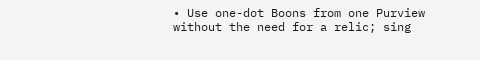• Use one-dot Boons from one Purview without the need for a relic; sing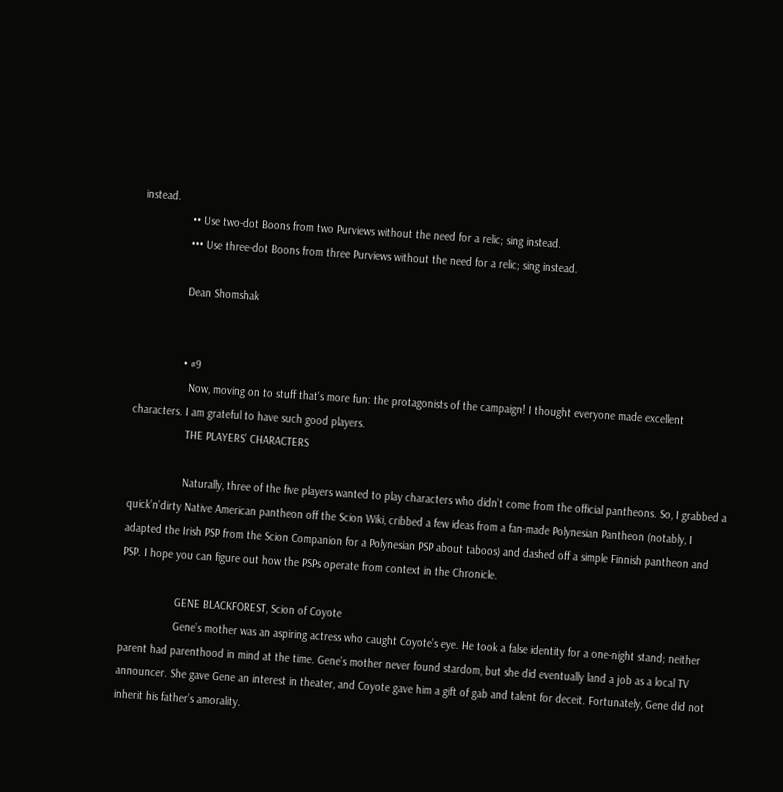instead.
                •• Use two-dot Boons from two Purviews without the need for a relic; sing instead.
                ••• Use three-dot Boons from three Purviews without the need for a relic; sing instead.

                Dean Shomshak


                • #9
                  Now, moving on to stuff that's more fun: the protagonists of the campaign! I thought everyone made excellent characters. I am grateful to have such good players.
                  THE PLAYERS’ CHARACTERS

                  Naturally, three of the five players wanted to play characters who didn’t come from the official pantheons. So, I grabbed a quick’n’dirty Native American pantheon off the Scion Wiki, cribbed a few ideas from a fan-made Polynesian Pantheon (notably, I adapted the Irish PSP from the Scion Companion for a Polynesian PSP about taboos) and dashed off a simple Finnish pantheon and PSP. I hope you can figure out how the PSPs operate from context in the Chronicle.

                  GENE BLACKFOREST, Scion of Coyote
                  Gene’s mother was an aspiring actress who caught Coyote’s eye. He took a false identity for a one-night stand; neither parent had parenthood in mind at the time. Gene’s mother never found stardom, but she did eventually land a job as a local TV announcer. She gave Gene an interest in theater, and Coyote gave him a gift of gab and talent for deceit. Fortunately, Gene did not inherit his father’s amorality.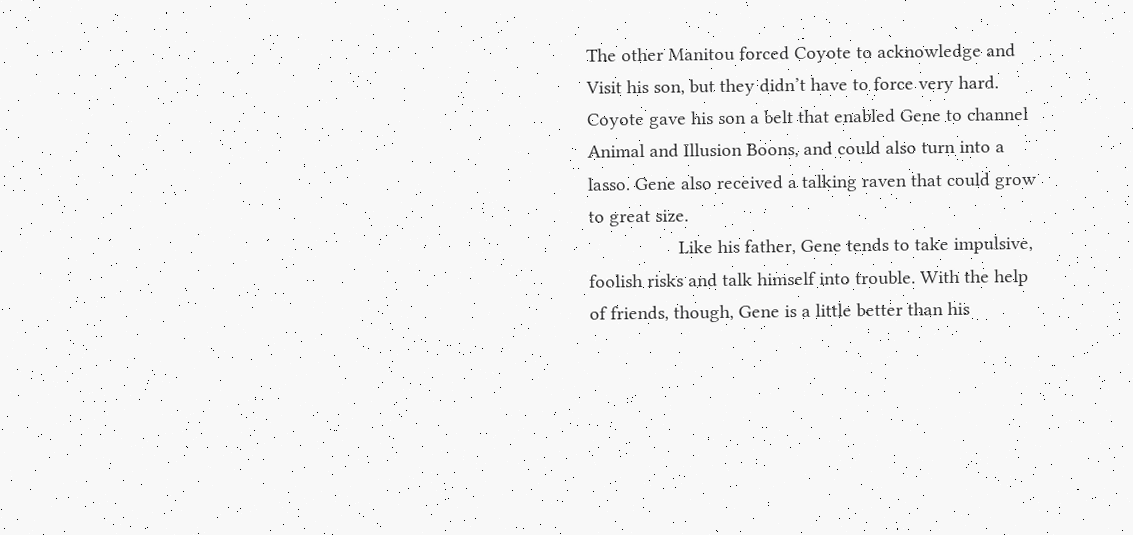The other Manitou forced Coyote to acknowledge and Visit his son, but they didn’t have to force very hard. Coyote gave his son a belt that enabled Gene to channel Animal and Illusion Boons, and could also turn into a lasso. Gene also received a talking raven that could grow to great size.
                  Like his father, Gene tends to take impulsive, foolish risks and talk himself into trouble. With the help of friends, though, Gene is a little better than his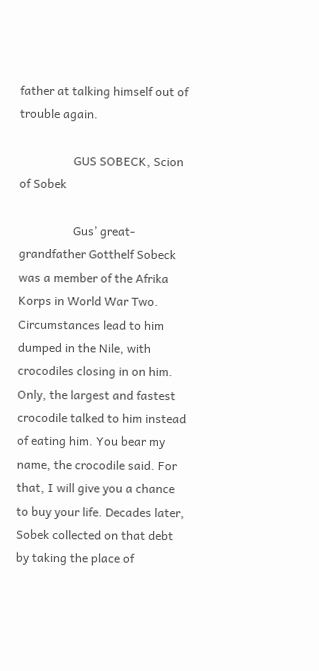father at talking himself out of trouble again.

                  GUS SOBECK, Scion of Sobek

                  Gus’ great-grandfather Gotthelf Sobeck was a member of the Afrika Korps in World War Two. Circumstances lead to him dumped in the Nile, with crocodiles closing in on him. Only, the largest and fastest crocodile talked to him instead of eating him. You bear my name, the crocodile said. For that, I will give you a chance to buy your life. Decades later, Sobek collected on that debt by taking the place of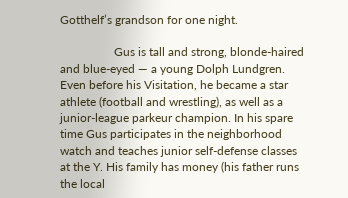Gotthelf’s grandson for one night.

                  Gus is tall and strong, blonde-haired and blue-eyed — a young Dolph Lundgren. Even before his Visitation, he became a star athlete (football and wrestling), as well as a junior-league parkeur champion. In his spare time Gus participates in the neighborhood watch and teaches junior self-defense classes at the Y. His family has money (his father runs the local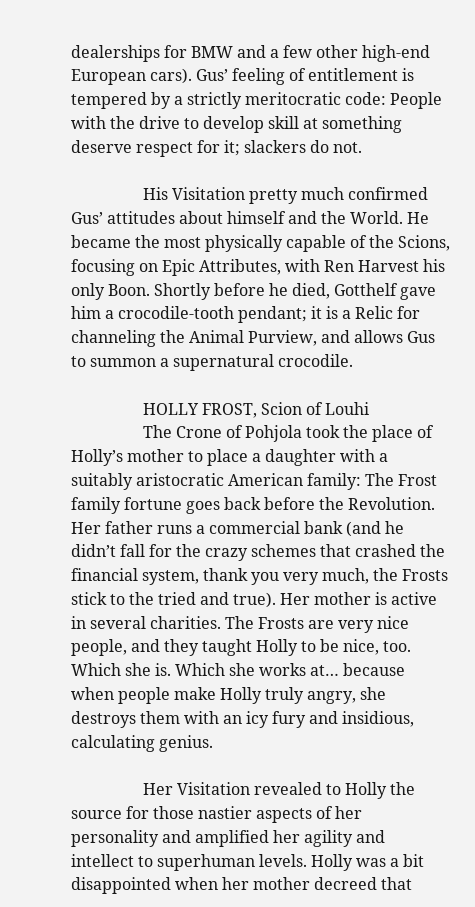dealerships for BMW and a few other high-end European cars). Gus’ feeling of entitlement is tempered by a strictly meritocratic code: People with the drive to develop skill at something deserve respect for it; slackers do not.

                  His Visitation pretty much confirmed Gus’ attitudes about himself and the World. He became the most physically capable of the Scions, focusing on Epic Attributes, with Ren Harvest his only Boon. Shortly before he died, Gotthelf gave him a crocodile-tooth pendant; it is a Relic for channeling the Animal Purview, and allows Gus to summon a supernatural crocodile.

                  HOLLY FROST, Scion of Louhi
                  The Crone of Pohjola took the place of Holly’s mother to place a daughter with a suitably aristocratic American family: The Frost family fortune goes back before the Revolution. Her father runs a commercial bank (and he didn’t fall for the crazy schemes that crashed the financial system, thank you very much, the Frosts stick to the tried and true). Her mother is active in several charities. The Frosts are very nice people, and they taught Holly to be nice, too. Which she is. Which she works at… because when people make Holly truly angry, she destroys them with an icy fury and insidious, calculating genius.

                  Her Visitation revealed to Holly the source for those nastier aspects of her personality and amplified her agility and intellect to superhuman levels. Holly was a bit disappointed when her mother decreed that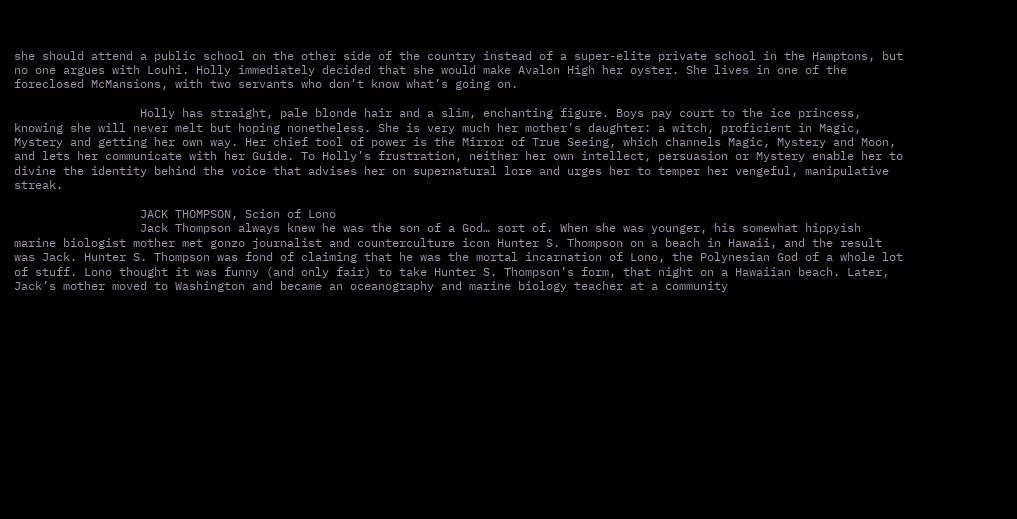she should attend a public school on the other side of the country instead of a super-elite private school in the Hamptons, but no one argues with Louhi. Holly immediately decided that she would make Avalon High her oyster. She lives in one of the foreclosed McMansions, with two servants who don’t know what’s going on.

                  Holly has straight, pale blonde hair and a slim, enchanting figure. Boys pay court to the ice princess, knowing she will never melt but hoping nonetheless. She is very much her mother’s daughter: a witch, proficient in Magic, Mystery and getting her own way. Her chief tool of power is the Mirror of True Seeing, which channels Magic, Mystery and Moon, and lets her communicate with her Guide. To Holly’s frustration, neither her own intellect, persuasion or Mystery enable her to divine the identity behind the voice that advises her on supernatural lore and urges her to temper her vengeful, manipulative streak.

                  JACK THOMPSON, Scion of Lono
                  Jack Thompson always knew he was the son of a God… sort of. When she was younger, his somewhat hippyish marine biologist mother met gonzo journalist and counterculture icon Hunter S. Thompson on a beach in Hawaii, and the result was Jack. Hunter S. Thompson was fond of claiming that he was the mortal incarnation of Lono, the Polynesian God of a whole lot of stuff. Lono thought it was funny (and only fair) to take Hunter S. Thompson’s form, that night on a Hawaiian beach. Later, Jack’s mother moved to Washington and became an oceanography and marine biology teacher at a community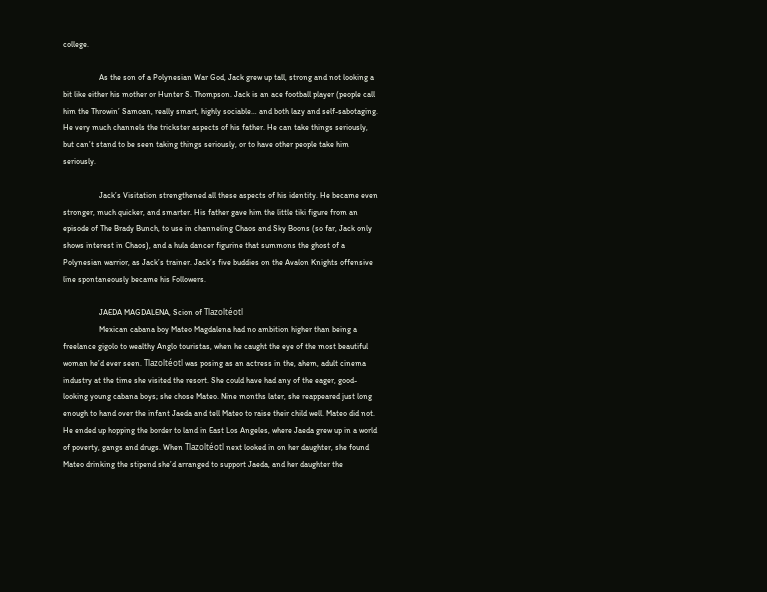college.

                  As the son of a Polynesian War God, Jack grew up tall, strong and not looking a bit like either his mother or Hunter S. Thompson. Jack is an ace football player (people call him the Throwin’ Samoan, really smart, highly sociable… and both lazy and self-sabotaging. He very much channels the trickster aspects of his father. He can take things seriously, but can’t stand to be seen taking things seriously, or to have other people take him seriously.

                  Jack’s Visitation strengthened all these aspects of his identity. He became even stronger, much quicker, and smarter. His father gave him the little tiki figure from an episode of The Brady Bunch, to use in channeling Chaos and Sky Boons (so far, Jack only shows interest in Chaos), and a hula dancer figurine that summons the ghost of a Polynesian warrior, as Jack’s trainer. Jack’s five buddies on the Avalon Knights offensive line spontaneously became his Followers.

                  JAEDA MAGDALENA, Scion of Tlazoltéotl
                  Mexican cabana boy Mateo Magdalena had no ambition higher than being a freelance gigolo to wealthy Anglo touristas, when he caught the eye of the most beautiful woman he’d ever seen. Tlazoltéotl was posing as an actress in the, ahem, adult cinema industry at the time she visited the resort. She could have had any of the eager, good-looking young cabana boys; she chose Mateo. Nine months later, she reappeared just long enough to hand over the infant Jaeda and tell Mateo to raise their child well. Mateo did not. He ended up hopping the border to land in East Los Angeles, where Jaeda grew up in a world of poverty, gangs and drugs. When Tlazoltéotl next looked in on her daughter, she found Mateo drinking the stipend she’d arranged to support Jaeda, and her daughter the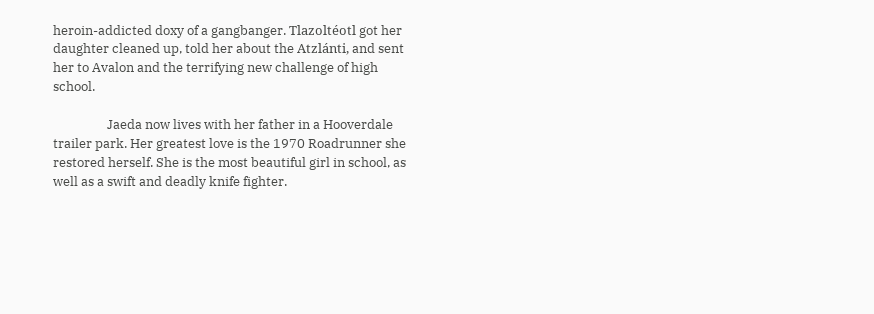heroin-addicted doxy of a gangbanger. Tlazoltéotl got her daughter cleaned up, told her about the Atzlánti, and sent her to Avalon and the terrifying new challenge of high school.

                  Jaeda now lives with her father in a Hooverdale trailer park. Her greatest love is the 1970 Roadrunner she restored herself. She is the most beautiful girl in school, as well as a swift and deadly knife fighter.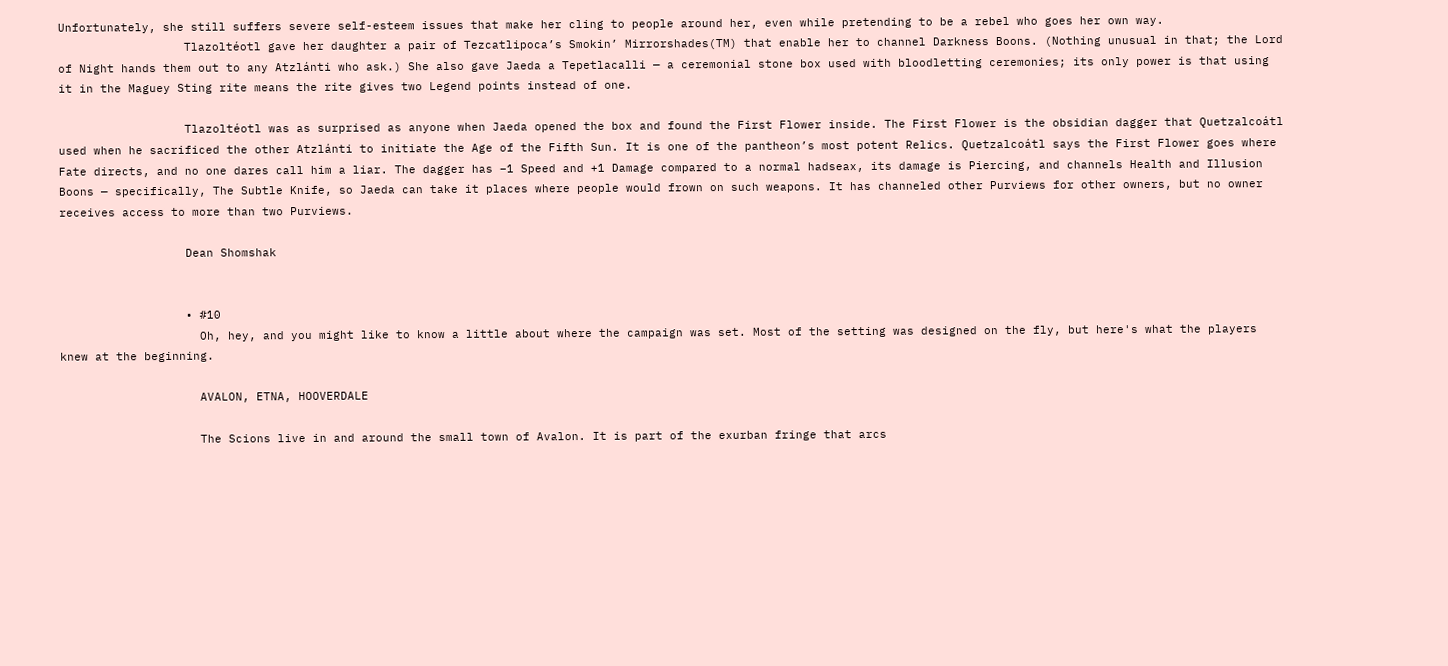Unfortunately, she still suffers severe self-esteem issues that make her cling to people around her, even while pretending to be a rebel who goes her own way.
                  Tlazoltéotl gave her daughter a pair of Tezcatlipoca’s Smokin’ Mirrorshades(TM) that enable her to channel Darkness Boons. (Nothing unusual in that; the Lord of Night hands them out to any Atzlánti who ask.) She also gave Jaeda a Tepetlacalli — a ceremonial stone box used with bloodletting ceremonies; its only power is that using it in the Maguey Sting rite means the rite gives two Legend points instead of one.

                  Tlazoltéotl was as surprised as anyone when Jaeda opened the box and found the First Flower inside. The First Flower is the obsidian dagger that Quetzalcoátl used when he sacrificed the other Atzlánti to initiate the Age of the Fifth Sun. It is one of the pantheon’s most potent Relics. Quetzalcoátl says the First Flower goes where Fate directs, and no one dares call him a liar. The dagger has –1 Speed and +1 Damage compared to a normal hadseax, its damage is Piercing, and channels Health and Illusion Boons — specifically, The Subtle Knife, so Jaeda can take it places where people would frown on such weapons. It has channeled other Purviews for other owners, but no owner receives access to more than two Purviews.

                  Dean Shomshak


                  • #10
                    Oh, hey, and you might like to know a little about where the campaign was set. Most of the setting was designed on the fly, but here's what the players knew at the beginning.

                    AVALON, ETNA, HOOVERDALE

                    The Scions live in and around the small town of Avalon. It is part of the exurban fringe that arcs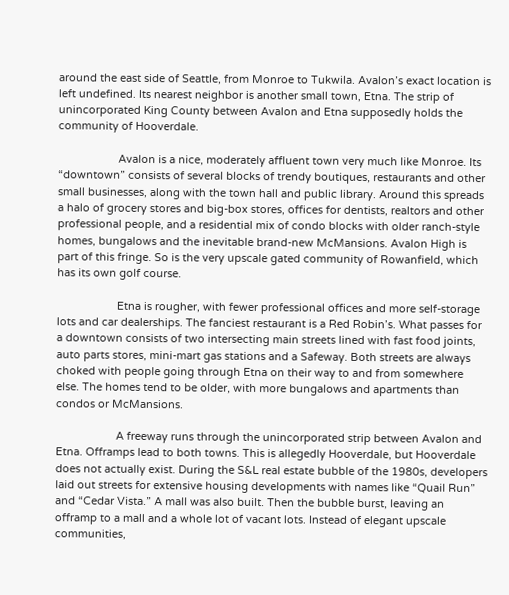around the east side of Seattle, from Monroe to Tukwila. Avalon’s exact location is left undefined. Its nearest neighbor is another small town, Etna. The strip of unincorporated King County between Avalon and Etna supposedly holds the community of Hooverdale.

                    Avalon is a nice, moderately affluent town very much like Monroe. Its “downtown” consists of several blocks of trendy boutiques, restaurants and other small businesses, along with the town hall and public library. Around this spreads a halo of grocery stores and big-box stores, offices for dentists, realtors and other professional people, and a residential mix of condo blocks with older ranch-style homes, bungalows and the inevitable brand-new McMansions. Avalon High is part of this fringe. So is the very upscale gated community of Rowanfield, which has its own golf course.

                    Etna is rougher, with fewer professional offices and more self-storage lots and car dealerships. The fanciest restaurant is a Red Robin’s. What passes for a downtown consists of two intersecting main streets lined with fast food joints, auto parts stores, mini-mart gas stations and a Safeway. Both streets are always choked with people going through Etna on their way to and from somewhere else. The homes tend to be older, with more bungalows and apartments than condos or McMansions.

                    A freeway runs through the unincorporated strip between Avalon and Etna. Offramps lead to both towns. This is allegedly Hooverdale, but Hooverdale does not actually exist. During the S&L real estate bubble of the 1980s, developers laid out streets for extensive housing developments with names like “Quail Run” and “Cedar Vista.” A mall was also built. Then the bubble burst, leaving an offramp to a mall and a whole lot of vacant lots. Instead of elegant upscale communities,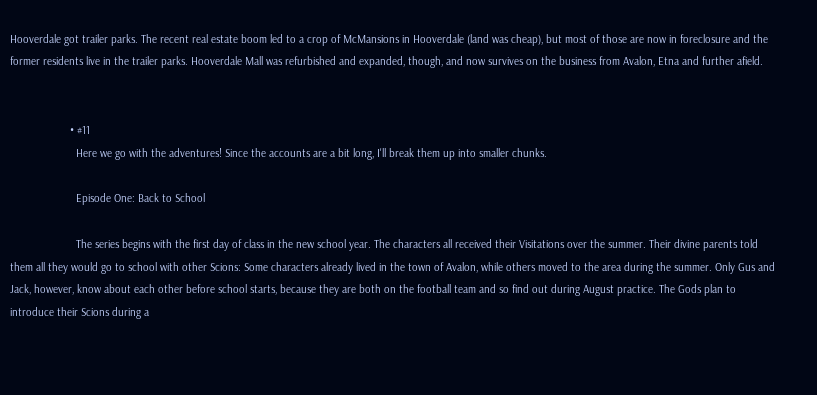Hooverdale got trailer parks. The recent real estate boom led to a crop of McMansions in Hooverdale (land was cheap), but most of those are now in foreclosure and the former residents live in the trailer parks. Hooverdale Mall was refurbished and expanded, though, and now survives on the business from Avalon, Etna and further afield.


                    • #11
                      Here we go with the adventures! Since the accounts are a bit long, I'll break them up into smaller chunks.

                      Episode One: Back to School

                      The series begins with the first day of class in the new school year. The characters all received their Visitations over the summer. Their divine parents told them all they would go to school with other Scions: Some characters already lived in the town of Avalon, while others moved to the area during the summer. Only Gus and Jack, however, know about each other before school starts, because they are both on the football team and so find out during August practice. The Gods plan to introduce their Scions during a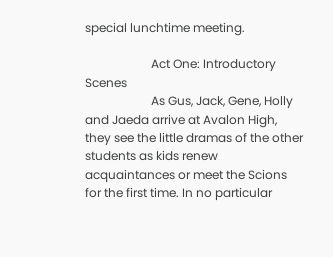special lunchtime meeting.

                      Act One: Introductory Scenes
                      As Gus, Jack, Gene, Holly and Jaeda arrive at Avalon High, they see the little dramas of the other students as kids renew acquaintances or meet the Scions for the first time. In no particular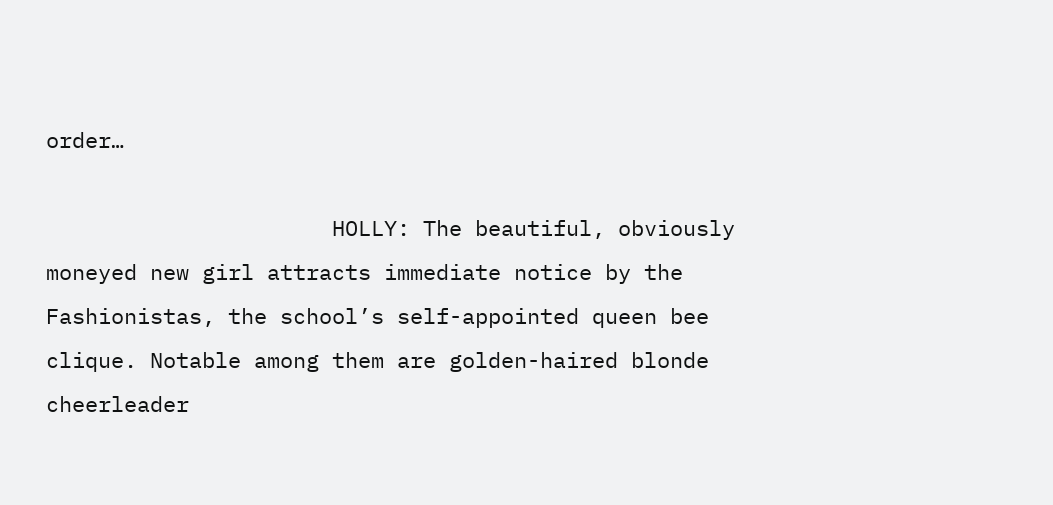order…

                      HOLLY: The beautiful, obviously moneyed new girl attracts immediate notice by the Fashionistas, the school’s self-appointed queen bee clique. Notable among them are golden-haired blonde cheerleader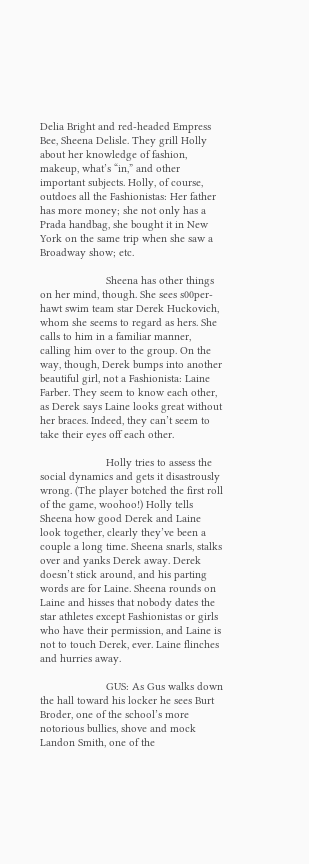Delia Bright and red-headed Empress Bee, Sheena Delisle. They grill Holly about her knowledge of fashion, makeup, what’s “in,” and other important subjects. Holly, of course, outdoes all the Fashionistas: Her father has more money; she not only has a Prada handbag, she bought it in New York on the same trip when she saw a Broadway show; etc.

                      Sheena has other things on her mind, though. She sees s00per-hawt swim team star Derek Huckovich, whom she seems to regard as hers. She calls to him in a familiar manner, calling him over to the group. On the way, though, Derek bumps into another beautiful girl, not a Fashionista: Laine Farber. They seem to know each other, as Derek says Laine looks great without her braces. Indeed, they can’t seem to take their eyes off each other.

                      Holly tries to assess the social dynamics and gets it disastrously wrong. (The player botched the first roll of the game, woohoo!) Holly tells Sheena how good Derek and Laine look together, clearly they’ve been a couple a long time. Sheena snarls, stalks over and yanks Derek away. Derek doesn’t stick around, and his parting words are for Laine. Sheena rounds on Laine and hisses that nobody dates the star athletes except Fashionistas or girls who have their permission, and Laine is not to touch Derek, ever. Laine flinches and hurries away.

                      GUS: As Gus walks down the hall toward his locker he sees Burt Broder, one of the school’s more notorious bullies, shove and mock Landon Smith, one of the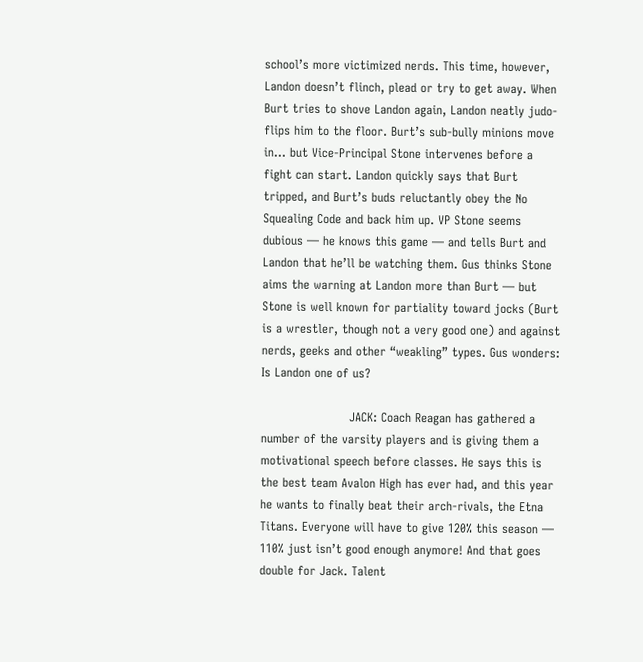school’s more victimized nerds. This time, however, Landon doesn’t flinch, plead or try to get away. When Burt tries to shove Landon again, Landon neatly judo-flips him to the floor. Burt’s sub-bully minions move in… but Vice-Principal Stone intervenes before a fight can start. Landon quickly says that Burt tripped, and Burt’s buds reluctantly obey the No Squealing Code and back him up. VP Stone seems dubious — he knows this game — and tells Burt and Landon that he’ll be watching them. Gus thinks Stone aims the warning at Landon more than Burt — but Stone is well known for partiality toward jocks (Burt is a wrestler, though not a very good one) and against nerds, geeks and other “weakling” types. Gus wonders: Is Landon one of us?

                      JACK: Coach Reagan has gathered a number of the varsity players and is giving them a motivational speech before classes. He says this is the best team Avalon High has ever had, and this year he wants to finally beat their arch-rivals, the Etna Titans. Everyone will have to give 120% this season — 110% just isn’t good enough anymore! And that goes double for Jack. Talent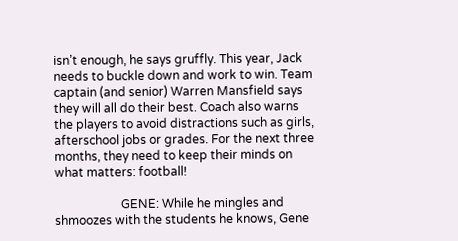isn’t enough, he says gruffly. This year, Jack needs to buckle down and work to win. Team captain (and senior) Warren Mansfield says they will all do their best. Coach also warns the players to avoid distractions such as girls, afterschool jobs or grades. For the next three months, they need to keep their minds on what matters: football!

                      GENE: While he mingles and shmoozes with the students he knows, Gene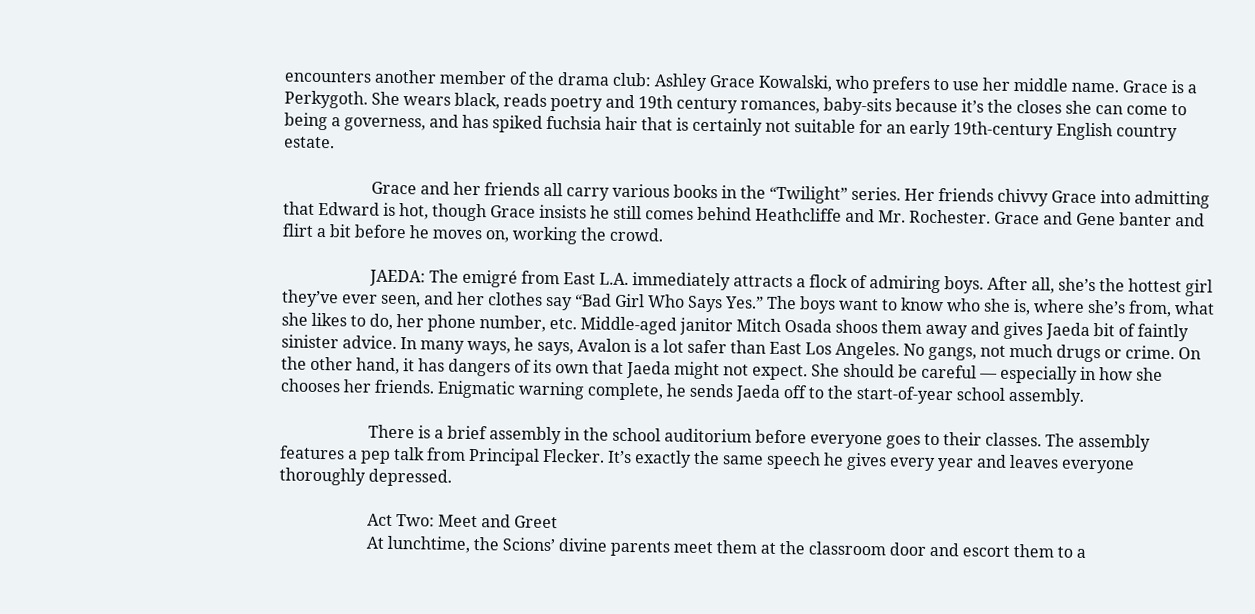encounters another member of the drama club: Ashley Grace Kowalski, who prefers to use her middle name. Grace is a Perkygoth. She wears black, reads poetry and 19th century romances, baby-sits because it’s the closes she can come to being a governess, and has spiked fuchsia hair that is certainly not suitable for an early 19th-century English country estate.

                      Grace and her friends all carry various books in the “Twilight” series. Her friends chivvy Grace into admitting that Edward is hot, though Grace insists he still comes behind Heathcliffe and Mr. Rochester. Grace and Gene banter and flirt a bit before he moves on, working the crowd.

                      JAEDA: The emigré from East L.A. immediately attracts a flock of admiring boys. After all, she’s the hottest girl they’ve ever seen, and her clothes say “Bad Girl Who Says Yes.” The boys want to know who she is, where she’s from, what she likes to do, her phone number, etc. Middle-aged janitor Mitch Osada shoos them away and gives Jaeda bit of faintly sinister advice. In many ways, he says, Avalon is a lot safer than East Los Angeles. No gangs, not much drugs or crime. On the other hand, it has dangers of its own that Jaeda might not expect. She should be careful — especially in how she chooses her friends. Enigmatic warning complete, he sends Jaeda off to the start-of-year school assembly.

                      There is a brief assembly in the school auditorium before everyone goes to their classes. The assembly features a pep talk from Principal Flecker. It’s exactly the same speech he gives every year and leaves everyone thoroughly depressed.

                      Act Two: Meet and Greet
                      At lunchtime, the Scions’ divine parents meet them at the classroom door and escort them to a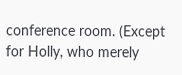conference room. (Except for Holly, who merely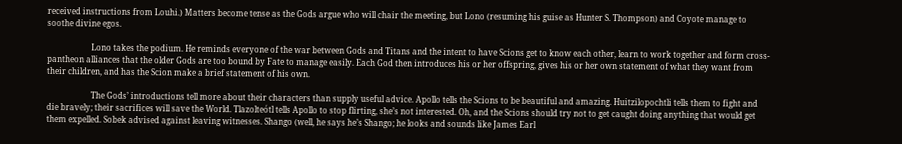received instructions from Louhi.) Matters become tense as the Gods argue who will chair the meeting, but Lono (resuming his guise as Hunter S. Thompson) and Coyote manage to soothe divine egos.

                      Lono takes the podium. He reminds everyone of the war between Gods and Titans and the intent to have Scions get to know each other, learn to work together and form cross-pantheon alliances that the older Gods are too bound by Fate to manage easily. Each God then introduces his or her offspring, gives his or her own statement of what they want from their children, and has the Scion make a brief statement of his own.

                      The Gods’ introductions tell more about their characters than supply useful advice. Apollo tells the Scions to be beautiful and amazing. Huitzilopochtli tells them to fight and die bravely; their sacrifices will save the World. Tlazolteótl tells Apollo to stop flirting, she’s not interested. Oh, and the Scions should try not to get caught doing anything that would get them expelled. Sobek advised against leaving witnesses. Shango (well, he says he’s Shango; he looks and sounds like James Earl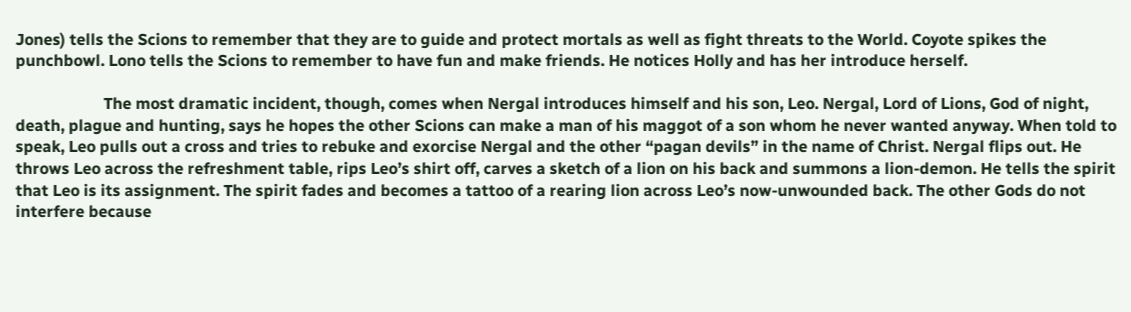Jones) tells the Scions to remember that they are to guide and protect mortals as well as fight threats to the World. Coyote spikes the punchbowl. Lono tells the Scions to remember to have fun and make friends. He notices Holly and has her introduce herself.

                      The most dramatic incident, though, comes when Nergal introduces himself and his son, Leo. Nergal, Lord of Lions, God of night, death, plague and hunting, says he hopes the other Scions can make a man of his maggot of a son whom he never wanted anyway. When told to speak, Leo pulls out a cross and tries to rebuke and exorcise Nergal and the other “pagan devils” in the name of Christ. Nergal flips out. He throws Leo across the refreshment table, rips Leo’s shirt off, carves a sketch of a lion on his back and summons a lion-demon. He tells the spirit that Leo is its assignment. The spirit fades and becomes a tattoo of a rearing lion across Leo’s now-unwounded back. The other Gods do not interfere because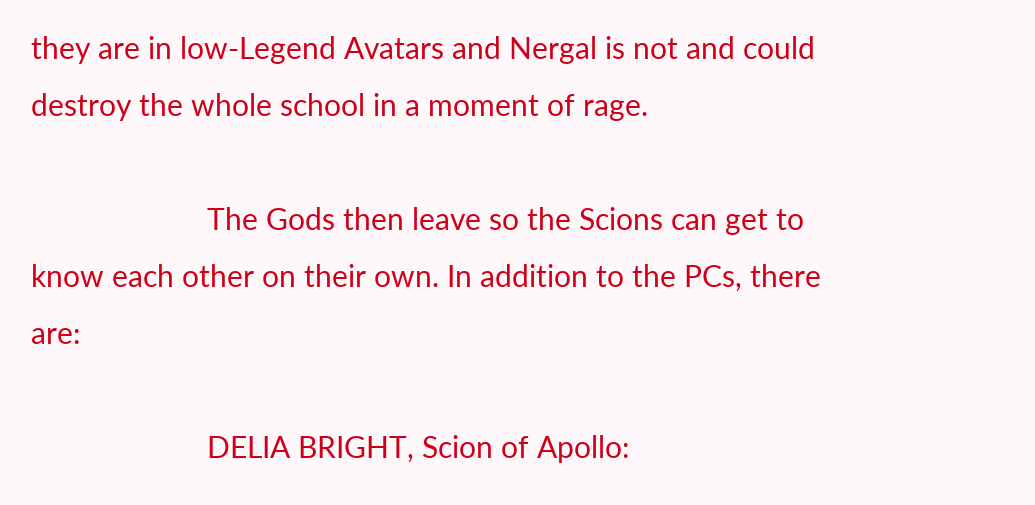they are in low-Legend Avatars and Nergal is not and could destroy the whole school in a moment of rage.

                      The Gods then leave so the Scions can get to know each other on their own. In addition to the PCs, there are:

                      DELIA BRIGHT, Scion of Apollo: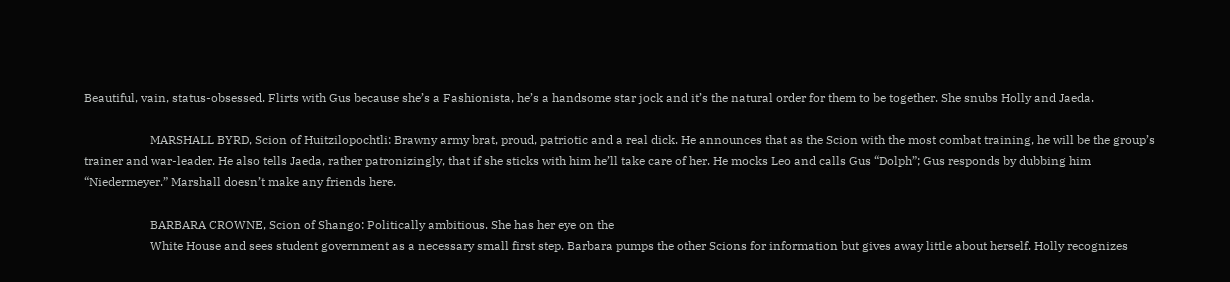Beautiful, vain, status-obsessed. Flirts with Gus because she’s a Fashionista, he’s a handsome star jock and it’s the natural order for them to be together. She snubs Holly and Jaeda.

                      MARSHALL BYRD, Scion of Huitzilopochtli: Brawny army brat, proud, patriotic and a real dick. He announces that as the Scion with the most combat training, he will be the group’s trainer and war-leader. He also tells Jaeda, rather patronizingly, that if she sticks with him he’ll take care of her. He mocks Leo and calls Gus “Dolph”; Gus responds by dubbing him “Niedermeyer.” Marshall doesn’t make any friends here.

                      BARBARA CROWNE, Scion of Shango: Politically ambitious. She has her eye on the
                      White House and sees student government as a necessary small first step. Barbara pumps the other Scions for information but gives away little about herself. Holly recognizes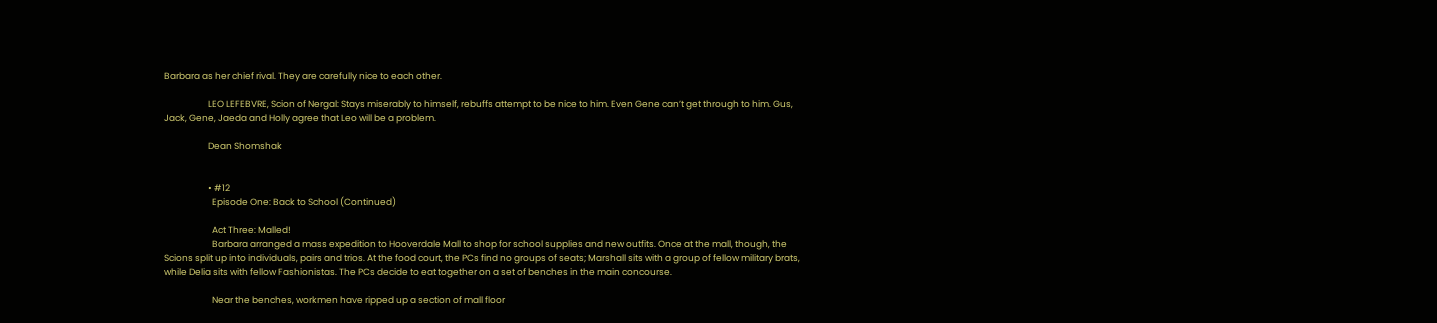Barbara as her chief rival. They are carefully nice to each other.

                      LEO LEFEBVRE, Scion of Nergal: Stays miserably to himself, rebuffs attempt to be nice to him. Even Gene can’t get through to him. Gus, Jack, Gene, Jaeda and Holly agree that Leo will be a problem.

                      Dean Shomshak


                      • #12
                        Episode One: Back to School (Continued)

                        Act Three: Malled!
                        Barbara arranged a mass expedition to Hooverdale Mall to shop for school supplies and new outfits. Once at the mall, though, the Scions split up into individuals, pairs and trios. At the food court, the PCs find no groups of seats; Marshall sits with a group of fellow military brats, while Delia sits with fellow Fashionistas. The PCs decide to eat together on a set of benches in the main concourse.

                        Near the benches, workmen have ripped up a section of mall floor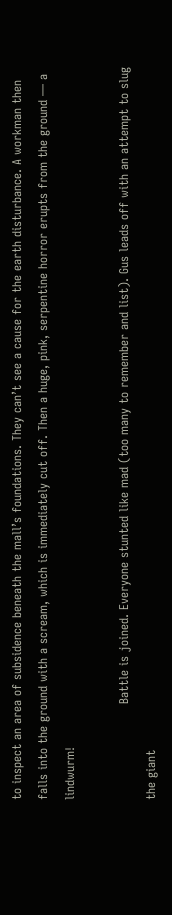to inspect an area of subsidence beneath the mall’s foundations. They can’t see a cause for the earth disturbance. A workman then falls into the ground with a scream, which is immediately cut off. Then a huge, pink, serpentine horror erupts from the ground — a lindwurm!

                        Battle is joined. Everyone stunted like mad (too many to remember and list). Gus leads off with an attempt to slug the giant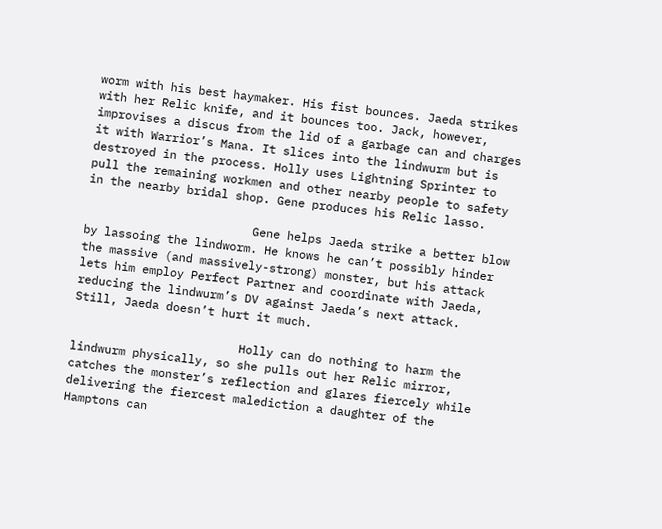worm with his best haymaker. His fist bounces. Jaeda strikes with her Relic knife, and it bounces too. Jack, however, improvises a discus from the lid of a garbage can and charges it with Warrior’s Mana. It slices into the lindwurm but is destroyed in the process. Holly uses Lightning Sprinter to pull the remaining workmen and other nearby people to safety in the nearby bridal shop. Gene produces his Relic lasso.

                        Gene helps Jaeda strike a better blow by lassoing the lindworm. He knows he can’t possibly hinder the massive (and massively-strong) monster, but his attack lets him employ Perfect Partner and coordinate with Jaeda, reducing the lindwurm’s DV against Jaeda’s next attack. Still, Jaeda doesn’t hurt it much.

                        Holly can do nothing to harm the lindwurm physically, so she pulls out her Relic mirror, catches the monster’s reflection and glares fiercely while delivering the fiercest malediction a daughter of the Hamptons can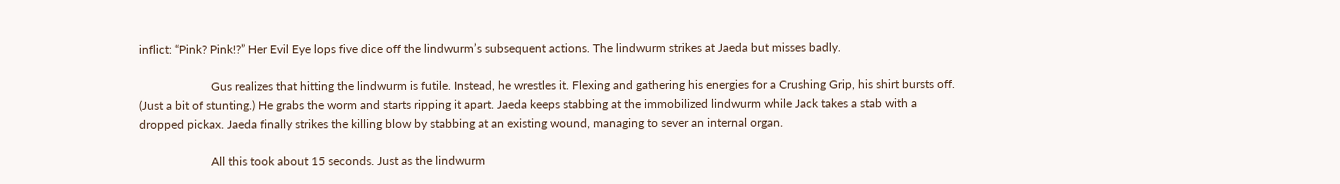inflict: “Pink? Pink!?” Her Evil Eye lops five dice off the lindwurm’s subsequent actions. The lindwurm strikes at Jaeda but misses badly.

                        Gus realizes that hitting the lindwurm is futile. Instead, he wrestles it. Flexing and gathering his energies for a Crushing Grip, his shirt bursts off. (Just a bit of stunting.) He grabs the worm and starts ripping it apart. Jaeda keeps stabbing at the immobilized lindwurm while Jack takes a stab with a dropped pickax. Jaeda finally strikes the killing blow by stabbing at an existing wound, managing to sever an internal organ.

                        All this took about 15 seconds. Just as the lindwurm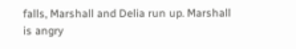falls, Marshall and Delia run up. Marshall is angry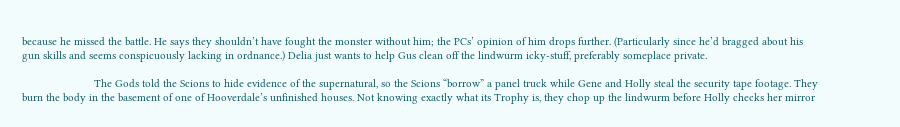because he missed the battle. He says they shouldn’t have fought the monster without him; the PCs’ opinion of him drops further. (Particularly since he’d bragged about his gun skills and seems conspicuously lacking in ordnance.) Delia just wants to help Gus clean off the lindwurm icky-stuff, preferably someplace private.

                        The Gods told the Scions to hide evidence of the supernatural, so the Scions “borrow” a panel truck while Gene and Holly steal the security tape footage. They burn the body in the basement of one of Hooverdale’s unfinished houses. Not knowing exactly what its Trophy is, they chop up the lindwurm before Holly checks her mirror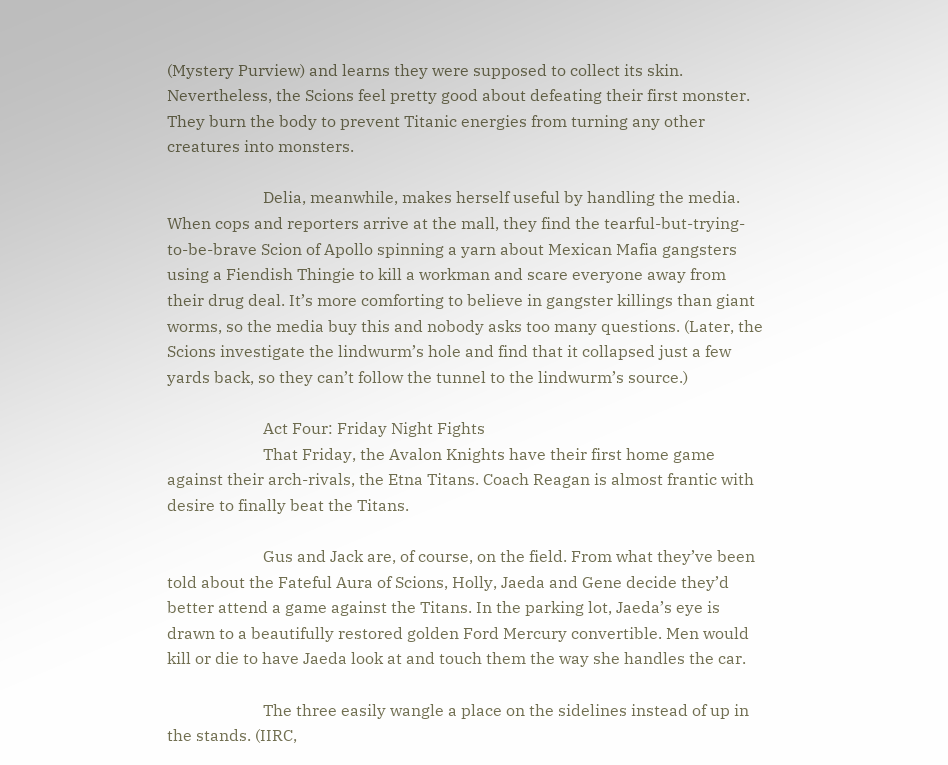(Mystery Purview) and learns they were supposed to collect its skin. Nevertheless, the Scions feel pretty good about defeating their first monster. They burn the body to prevent Titanic energies from turning any other creatures into monsters.

                        Delia, meanwhile, makes herself useful by handling the media. When cops and reporters arrive at the mall, they find the tearful-but-trying-to-be-brave Scion of Apollo spinning a yarn about Mexican Mafia gangsters using a Fiendish Thingie to kill a workman and scare everyone away from their drug deal. It’s more comforting to believe in gangster killings than giant worms, so the media buy this and nobody asks too many questions. (Later, the Scions investigate the lindwurm’s hole and find that it collapsed just a few yards back, so they can’t follow the tunnel to the lindwurm’s source.)

                        Act Four: Friday Night Fights
                        That Friday, the Avalon Knights have their first home game against their arch-rivals, the Etna Titans. Coach Reagan is almost frantic with desire to finally beat the Titans.

                        Gus and Jack are, of course, on the field. From what they’ve been told about the Fateful Aura of Scions, Holly, Jaeda and Gene decide they’d better attend a game against the Titans. In the parking lot, Jaeda’s eye is drawn to a beautifully restored golden Ford Mercury convertible. Men would kill or die to have Jaeda look at and touch them the way she handles the car.

                        The three easily wangle a place on the sidelines instead of up in the stands. (IIRC,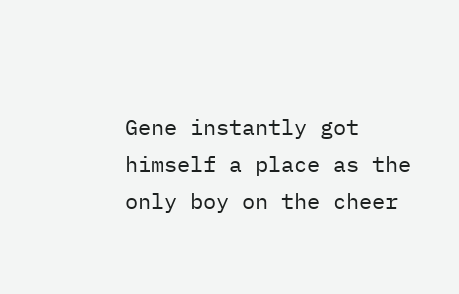Gene instantly got himself a place as the only boy on the cheer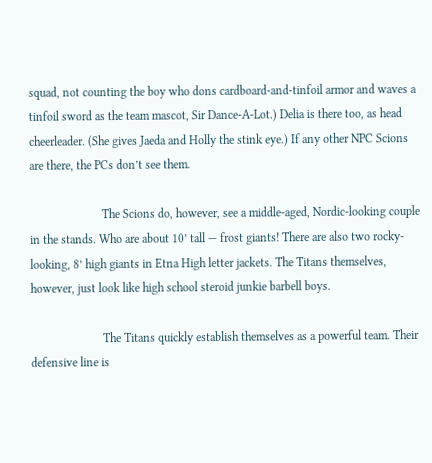squad, not counting the boy who dons cardboard-and-tinfoil armor and waves a tinfoil sword as the team mascot, Sir Dance-A-Lot.) Delia is there too, as head cheerleader. (She gives Jaeda and Holly the stink eye.) If any other NPC Scions are there, the PCs don’t see them.

                        The Scions do, however, see a middle-aged, Nordic-looking couple in the stands. Who are about 10’ tall — frost giants! There are also two rocky-looking, 8’ high giants in Etna High letter jackets. The Titans themselves, however, just look like high school steroid junkie barbell boys.

                        The Titans quickly establish themselves as a powerful team. Their defensive line is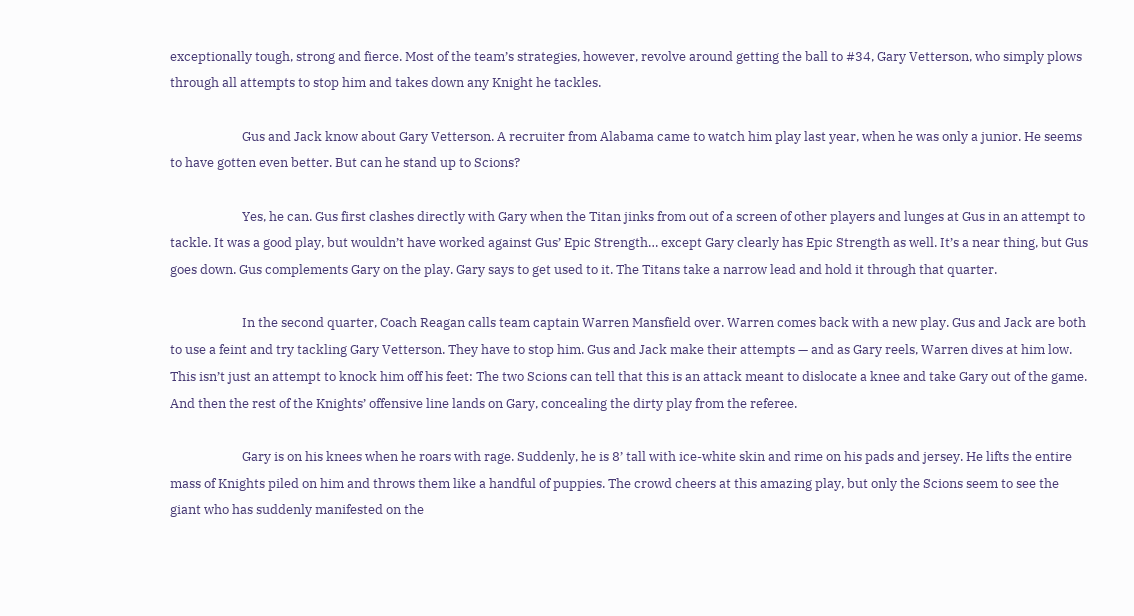exceptionally tough, strong and fierce. Most of the team’s strategies, however, revolve around getting the ball to #34, Gary Vetterson, who simply plows through all attempts to stop him and takes down any Knight he tackles.

                        Gus and Jack know about Gary Vetterson. A recruiter from Alabama came to watch him play last year, when he was only a junior. He seems to have gotten even better. But can he stand up to Scions?

                        Yes, he can. Gus first clashes directly with Gary when the Titan jinks from out of a screen of other players and lunges at Gus in an attempt to tackle. It was a good play, but wouldn’t have worked against Gus’ Epic Strength… except Gary clearly has Epic Strength as well. It’s a near thing, but Gus goes down. Gus complements Gary on the play. Gary says to get used to it. The Titans take a narrow lead and hold it through that quarter.

                        In the second quarter, Coach Reagan calls team captain Warren Mansfield over. Warren comes back with a new play. Gus and Jack are both to use a feint and try tackling Gary Vetterson. They have to stop him. Gus and Jack make their attempts — and as Gary reels, Warren dives at him low. This isn’t just an attempt to knock him off his feet: The two Scions can tell that this is an attack meant to dislocate a knee and take Gary out of the game. And then the rest of the Knights’ offensive line lands on Gary, concealing the dirty play from the referee.

                        Gary is on his knees when he roars with rage. Suddenly, he is 8’ tall with ice-white skin and rime on his pads and jersey. He lifts the entire mass of Knights piled on him and throws them like a handful of puppies. The crowd cheers at this amazing play, but only the Scions seem to see the giant who has suddenly manifested on the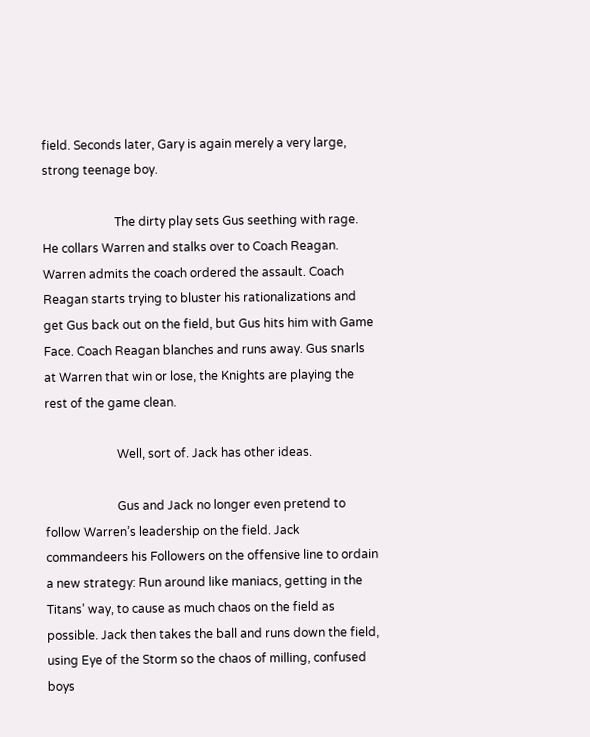field. Seconds later, Gary is again merely a very large, strong teenage boy.

                        The dirty play sets Gus seething with rage. He collars Warren and stalks over to Coach Reagan. Warren admits the coach ordered the assault. Coach Reagan starts trying to bluster his rationalizations and get Gus back out on the field, but Gus hits him with Game Face. Coach Reagan blanches and runs away. Gus snarls at Warren that win or lose, the Knights are playing the rest of the game clean.

                        Well, sort of. Jack has other ideas.

                        Gus and Jack no longer even pretend to follow Warren’s leadership on the field. Jack commandeers his Followers on the offensive line to ordain a new strategy: Run around like maniacs, getting in the Titans’ way, to cause as much chaos on the field as possible. Jack then takes the ball and runs down the field, using Eye of the Storm so the chaos of milling, confused boys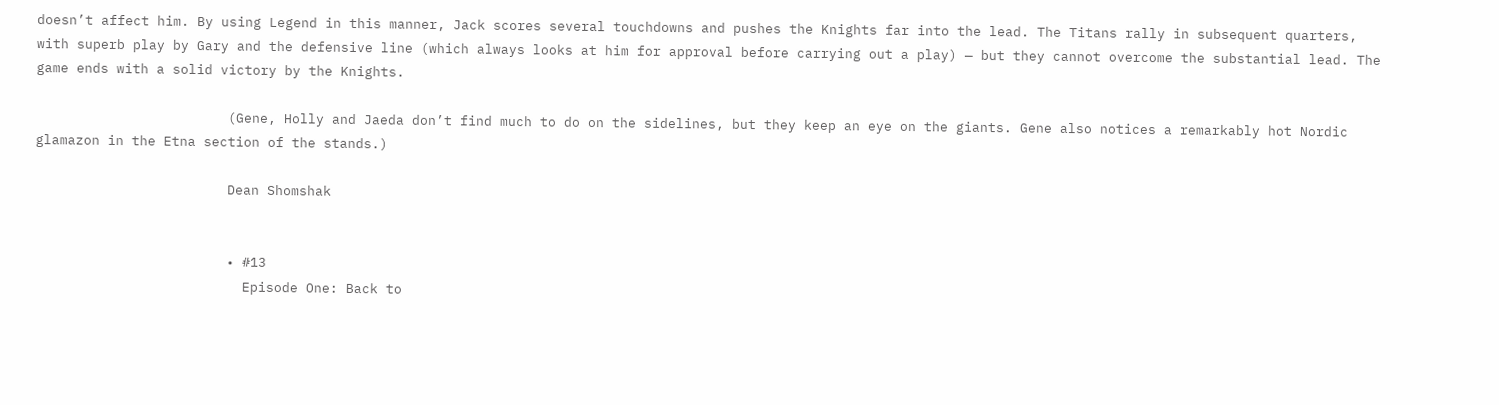doesn’t affect him. By using Legend in this manner, Jack scores several touchdowns and pushes the Knights far into the lead. The Titans rally in subsequent quarters, with superb play by Gary and the defensive line (which always looks at him for approval before carrying out a play) — but they cannot overcome the substantial lead. The game ends with a solid victory by the Knights.

                        (Gene, Holly and Jaeda don’t find much to do on the sidelines, but they keep an eye on the giants. Gene also notices a remarkably hot Nordic glamazon in the Etna section of the stands.)

                        Dean Shomshak


                        • #13
                          Episode One: Back to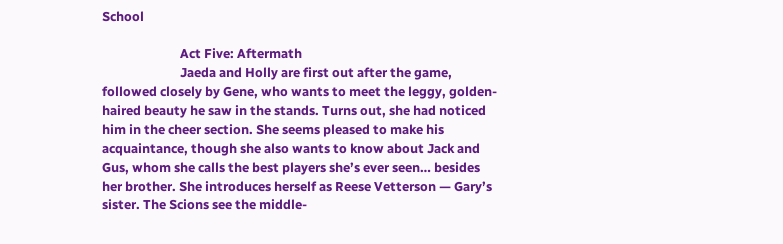School

                          Act Five: Aftermath
                          Jaeda and Holly are first out after the game, followed closely by Gene, who wants to meet the leggy, golden-haired beauty he saw in the stands. Turns out, she had noticed him in the cheer section. She seems pleased to make his acquaintance, though she also wants to know about Jack and Gus, whom she calls the best players she’s ever seen… besides her brother. She introduces herself as Reese Vetterson — Gary’s sister. The Scions see the middle-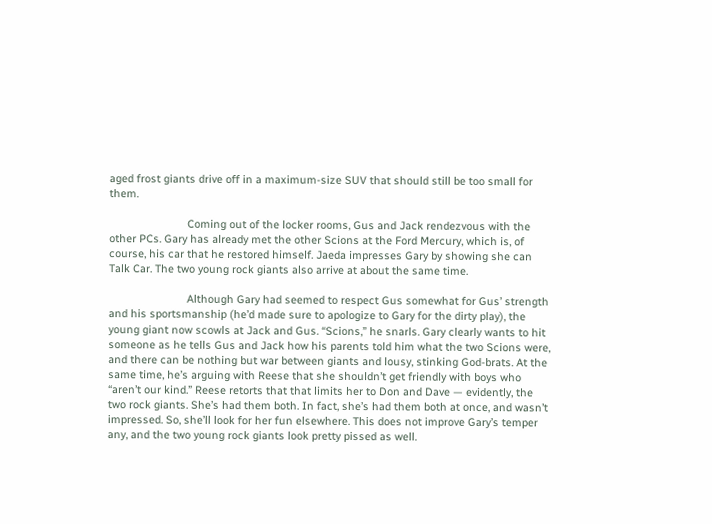aged frost giants drive off in a maximum-size SUV that should still be too small for them.

                          Coming out of the locker rooms, Gus and Jack rendezvous with the other PCs. Gary has already met the other Scions at the Ford Mercury, which is, of course, his car that he restored himself. Jaeda impresses Gary by showing she can Talk Car. The two young rock giants also arrive at about the same time.

                          Although Gary had seemed to respect Gus somewhat for Gus’ strength and his sportsmanship (he’d made sure to apologize to Gary for the dirty play), the young giant now scowls at Jack and Gus. “Scions,” he snarls. Gary clearly wants to hit someone as he tells Gus and Jack how his parents told him what the two Scions were, and there can be nothing but war between giants and lousy, stinking God-brats. At the same time, he’s arguing with Reese that she shouldn’t get friendly with boys who “aren’t our kind.” Reese retorts that that limits her to Don and Dave — evidently, the two rock giants. She’s had them both. In fact, she’s had them both at once, and wasn’t impressed. So, she’ll look for her fun elsewhere. This does not improve Gary’s temper any, and the two young rock giants look pretty pissed as well.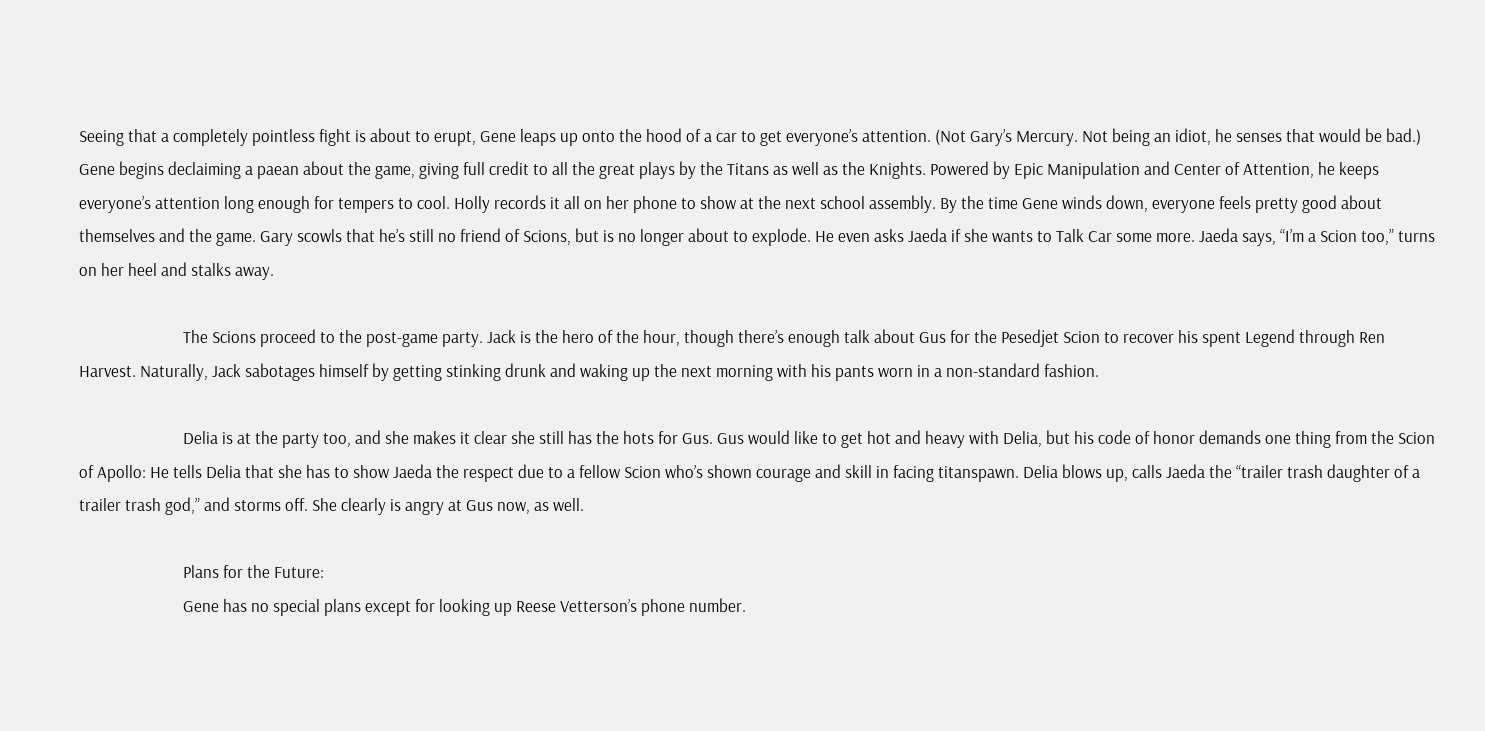Seeing that a completely pointless fight is about to erupt, Gene leaps up onto the hood of a car to get everyone’s attention. (Not Gary’s Mercury. Not being an idiot, he senses that would be bad.) Gene begins declaiming a paean about the game, giving full credit to all the great plays by the Titans as well as the Knights. Powered by Epic Manipulation and Center of Attention, he keeps everyone’s attention long enough for tempers to cool. Holly records it all on her phone to show at the next school assembly. By the time Gene winds down, everyone feels pretty good about themselves and the game. Gary scowls that he’s still no friend of Scions, but is no longer about to explode. He even asks Jaeda if she wants to Talk Car some more. Jaeda says, “I’m a Scion too,” turns on her heel and stalks away.

                          The Scions proceed to the post-game party. Jack is the hero of the hour, though there’s enough talk about Gus for the Pesedjet Scion to recover his spent Legend through Ren Harvest. Naturally, Jack sabotages himself by getting stinking drunk and waking up the next morning with his pants worn in a non-standard fashion.

                          Delia is at the party too, and she makes it clear she still has the hots for Gus. Gus would like to get hot and heavy with Delia, but his code of honor demands one thing from the Scion of Apollo: He tells Delia that she has to show Jaeda the respect due to a fellow Scion who’s shown courage and skill in facing titanspawn. Delia blows up, calls Jaeda the “trailer trash daughter of a trailer trash god,” and storms off. She clearly is angry at Gus now, as well.

                          Plans for the Future:
                          Gene has no special plans except for looking up Reese Vetterson’s phone number.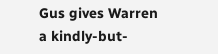Gus gives Warren a kindly-but-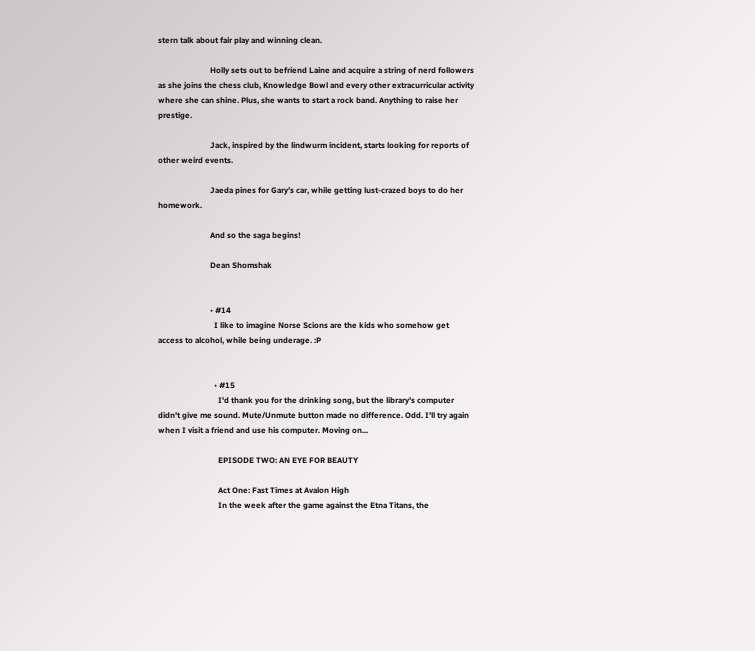stern talk about fair play and winning clean.

                          Holly sets out to befriend Laine and acquire a string of nerd followers as she joins the chess club, Knowledge Bowl and every other extracurricular activity where she can shine. Plus, she wants to start a rock band. Anything to raise her prestige.

                          Jack, inspired by the lindwurm incident, starts looking for reports of other weird events.

                          Jaeda pines for Gary’s car, while getting lust-crazed boys to do her homework.

                          And so the saga begins!

                          Dean Shomshak


                          • #14
                            I like to imagine Norse Scions are the kids who somehow get access to alcohol, while being underage. :P


                            • #15
                              I'd thank you for the drinking song, but the library's computer didn't give me sound. Mute/Unmute button made no difference. Odd. I'll try again when I visit a friend and use his computer. Moving on...

                              EPISODE TWO: AN EYE FOR BEAUTY

                              Act One: Fast Times at Avalon High
                              In the week after the game against the Etna Titans, the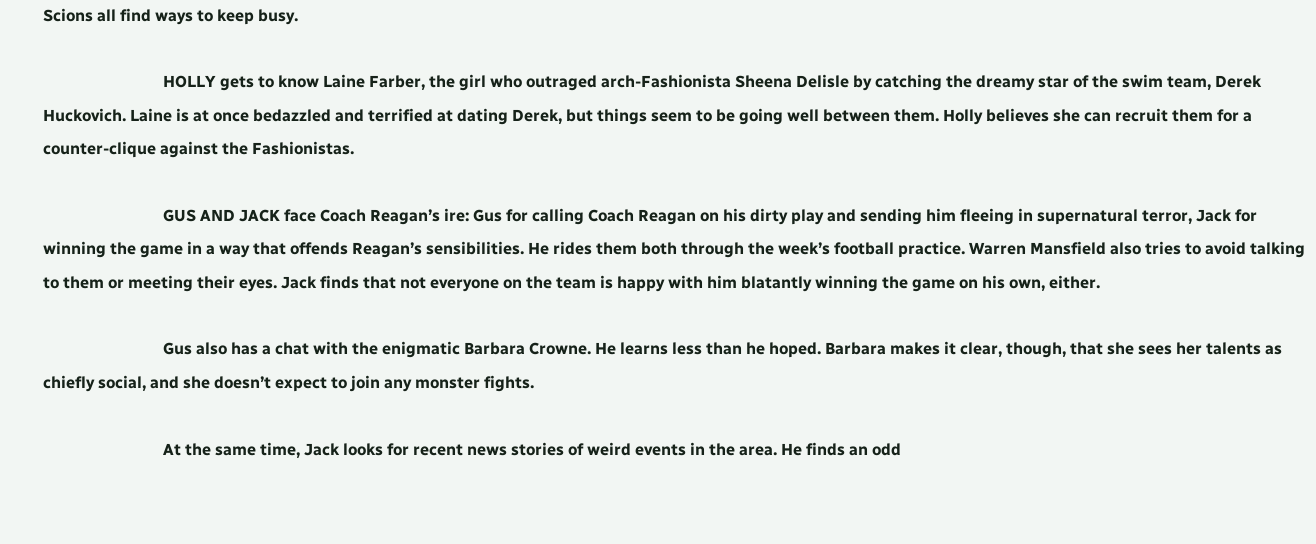Scions all find ways to keep busy.

                              HOLLY gets to know Laine Farber, the girl who outraged arch-Fashionista Sheena Delisle by catching the dreamy star of the swim team, Derek Huckovich. Laine is at once bedazzled and terrified at dating Derek, but things seem to be going well between them. Holly believes she can recruit them for a counter-clique against the Fashionistas.

                              GUS AND JACK face Coach Reagan’s ire: Gus for calling Coach Reagan on his dirty play and sending him fleeing in supernatural terror, Jack for winning the game in a way that offends Reagan’s sensibilities. He rides them both through the week’s football practice. Warren Mansfield also tries to avoid talking to them or meeting their eyes. Jack finds that not everyone on the team is happy with him blatantly winning the game on his own, either.

                              Gus also has a chat with the enigmatic Barbara Crowne. He learns less than he hoped. Barbara makes it clear, though, that she sees her talents as chiefly social, and she doesn’t expect to join any monster fights.

                              At the same time, Jack looks for recent news stories of weird events in the area. He finds an odd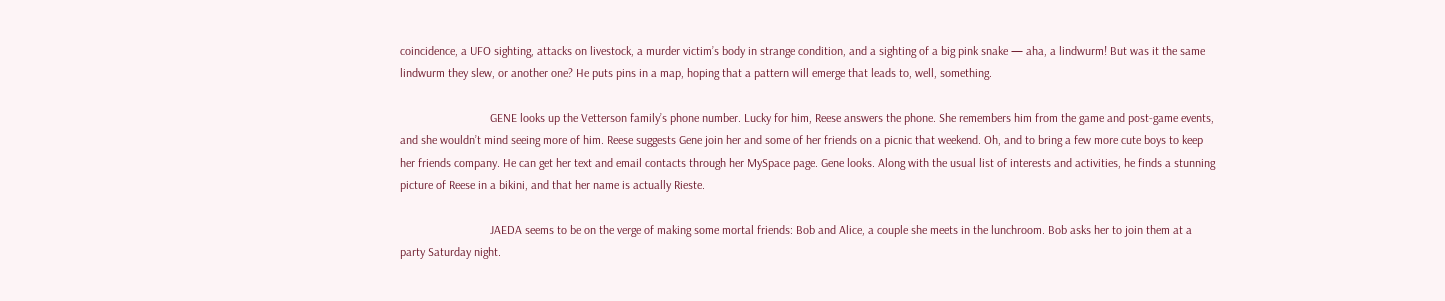coincidence, a UFO sighting, attacks on livestock, a murder victim’s body in strange condition, and a sighting of a big pink snake — aha, a lindwurm! But was it the same lindwurm they slew, or another one? He puts pins in a map, hoping that a pattern will emerge that leads to, well, something.

                              GENE looks up the Vetterson family’s phone number. Lucky for him, Reese answers the phone. She remembers him from the game and post-game events, and she wouldn’t mind seeing more of him. Reese suggests Gene join her and some of her friends on a picnic that weekend. Oh, and to bring a few more cute boys to keep her friends company. He can get her text and email contacts through her MySpace page. Gene looks. Along with the usual list of interests and activities, he finds a stunning picture of Reese in a bikini, and that her name is actually Rieste.

                              JAEDA seems to be on the verge of making some mortal friends: Bob and Alice, a couple she meets in the lunchroom. Bob asks her to join them at a party Saturday night.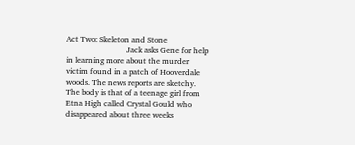Act Two: Skeleton and Stone
                              Jack asks Gene for help in learning more about the murder victim found in a patch of Hooverdale woods. The news reports are sketchy. The body is that of a teenage girl from Etna High called Crystal Gould who disappeared about three weeks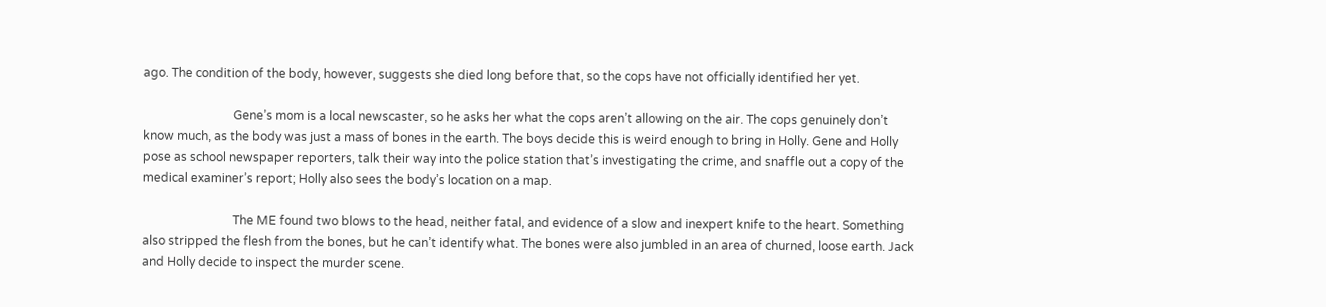ago. The condition of the body, however, suggests she died long before that, so the cops have not officially identified her yet.

                              Gene’s mom is a local newscaster, so he asks her what the cops aren’t allowing on the air. The cops genuinely don’t know much, as the body was just a mass of bones in the earth. The boys decide this is weird enough to bring in Holly. Gene and Holly pose as school newspaper reporters, talk their way into the police station that’s investigating the crime, and snaffle out a copy of the medical examiner’s report; Holly also sees the body’s location on a map.

                              The ME found two blows to the head, neither fatal, and evidence of a slow and inexpert knife to the heart. Something also stripped the flesh from the bones, but he can’t identify what. The bones were also jumbled in an area of churned, loose earth. Jack and Holly decide to inspect the murder scene.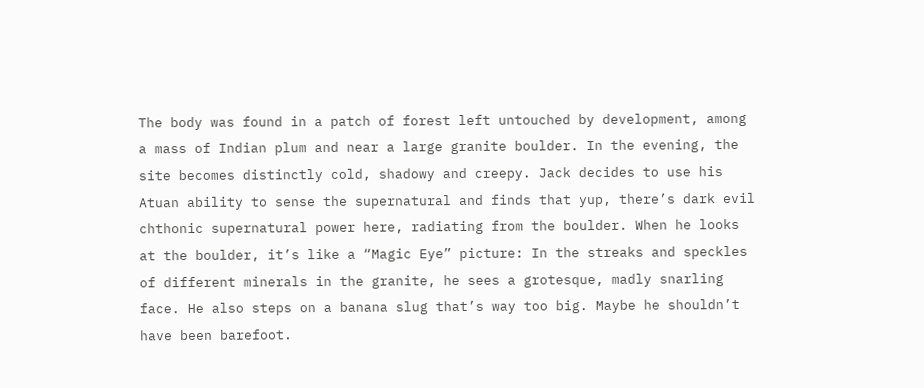The body was found in a patch of forest left untouched by development, among a mass of Indian plum and near a large granite boulder. In the evening, the site becomes distinctly cold, shadowy and creepy. Jack decides to use his Atuan ability to sense the supernatural and finds that yup, there’s dark evil chthonic supernatural power here, radiating from the boulder. When he looks at the boulder, it’s like a “Magic Eye” picture: In the streaks and speckles of different minerals in the granite, he sees a grotesque, madly snarling face. He also steps on a banana slug that’s way too big. Maybe he shouldn’t have been barefoot.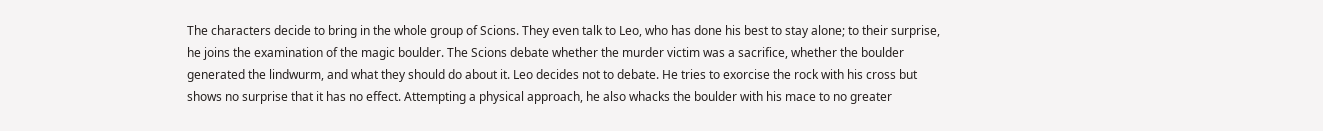The characters decide to bring in the whole group of Scions. They even talk to Leo, who has done his best to stay alone; to their surprise, he joins the examination of the magic boulder. The Scions debate whether the murder victim was a sacrifice, whether the boulder generated the lindwurm, and what they should do about it. Leo decides not to debate. He tries to exorcise the rock with his cross but shows no surprise that it has no effect. Attempting a physical approach, he also whacks the boulder with his mace to no greater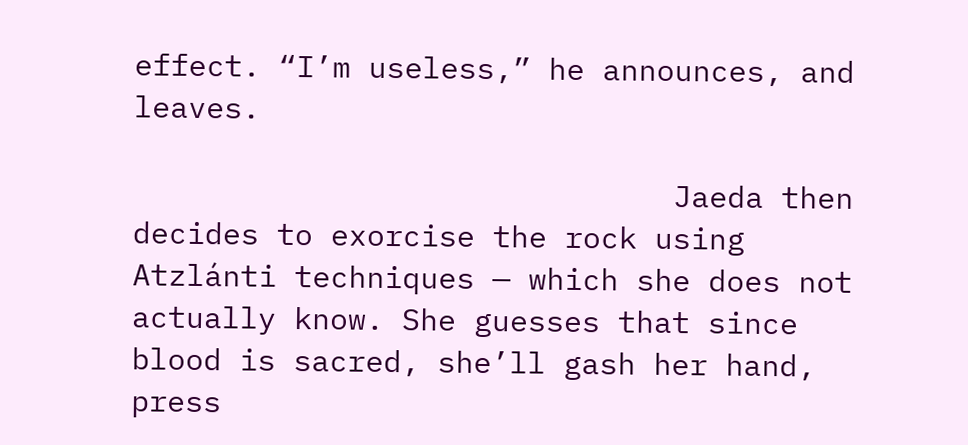effect. “I’m useless,” he announces, and leaves.

                              Jaeda then decides to exorcise the rock using Atzlánti techniques — which she does not actually know. She guesses that since blood is sacred, she’ll gash her hand, press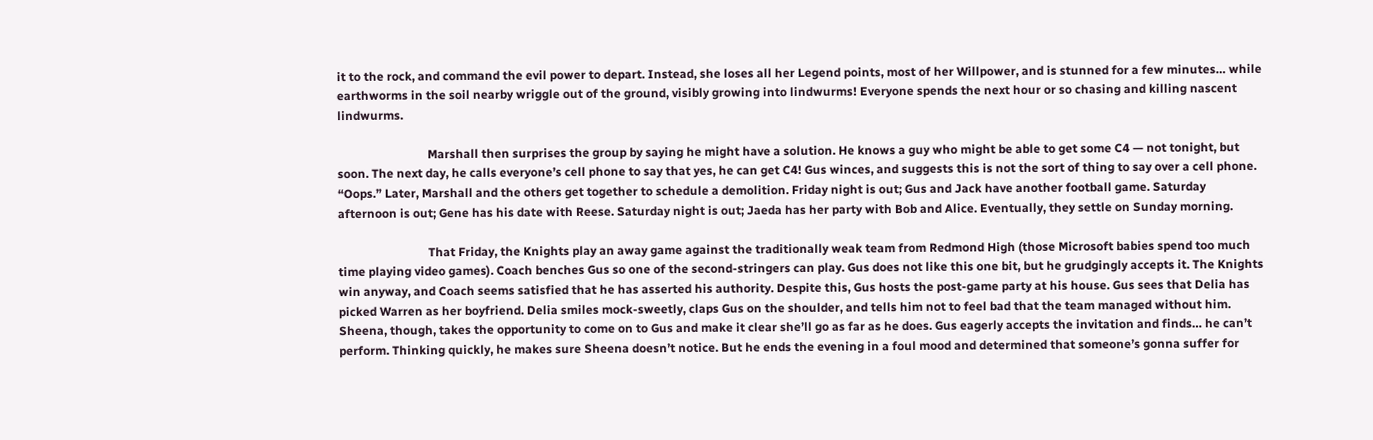it to the rock, and command the evil power to depart. Instead, she loses all her Legend points, most of her Willpower, and is stunned for a few minutes… while earthworms in the soil nearby wriggle out of the ground, visibly growing into lindwurms! Everyone spends the next hour or so chasing and killing nascent lindwurms.

                              Marshall then surprises the group by saying he might have a solution. He knows a guy who might be able to get some C4 — not tonight, but soon. The next day, he calls everyone’s cell phone to say that yes, he can get C4! Gus winces, and suggests this is not the sort of thing to say over a cell phone. “Oops.” Later, Marshall and the others get together to schedule a demolition. Friday night is out; Gus and Jack have another football game. Saturday afternoon is out; Gene has his date with Reese. Saturday night is out; Jaeda has her party with Bob and Alice. Eventually, they settle on Sunday morning.

                              That Friday, the Knights play an away game against the traditionally weak team from Redmond High (those Microsoft babies spend too much time playing video games). Coach benches Gus so one of the second-stringers can play. Gus does not like this one bit, but he grudgingly accepts it. The Knights win anyway, and Coach seems satisfied that he has asserted his authority. Despite this, Gus hosts the post-game party at his house. Gus sees that Delia has picked Warren as her boyfriend. Delia smiles mock-sweetly, claps Gus on the shoulder, and tells him not to feel bad that the team managed without him. Sheena, though, takes the opportunity to come on to Gus and make it clear she’ll go as far as he does. Gus eagerly accepts the invitation and finds… he can’t perform. Thinking quickly, he makes sure Sheena doesn’t notice. But he ends the evening in a foul mood and determined that someone’s gonna suffer for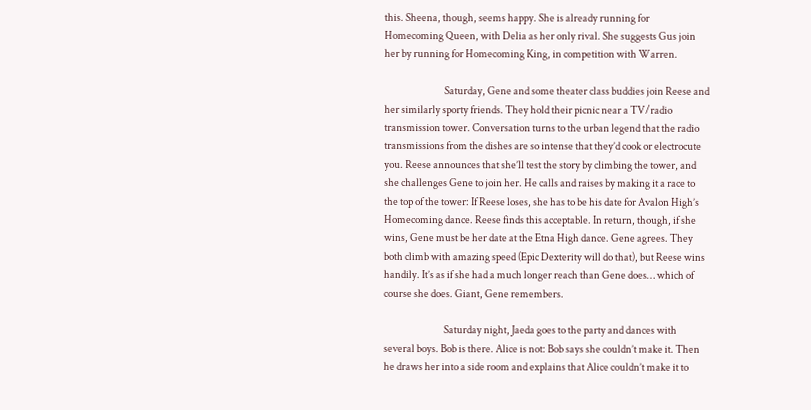this. Sheena, though, seems happy. She is already running for Homecoming Queen, with Delia as her only rival. She suggests Gus join her by running for Homecoming King, in competition with Warren.

                              Saturday, Gene and some theater class buddies join Reese and her similarly sporty friends. They hold their picnic near a TV/radio transmission tower. Conversation turns to the urban legend that the radio transmissions from the dishes are so intense that they’d cook or electrocute you. Reese announces that she’ll test the story by climbing the tower, and she challenges Gene to join her. He calls and raises by making it a race to the top of the tower: If Reese loses, she has to be his date for Avalon High’s Homecoming dance. Reese finds this acceptable. In return, though, if she wins, Gene must be her date at the Etna High dance. Gene agrees. They both climb with amazing speed (Epic Dexterity will do that), but Reese wins handily. It’s as if she had a much longer reach than Gene does… which of course she does. Giant, Gene remembers.

                              Saturday night, Jaeda goes to the party and dances with several boys. Bob is there. Alice is not: Bob says she couldn’t make it. Then he draws her into a side room and explains that Alice couldn’t make it to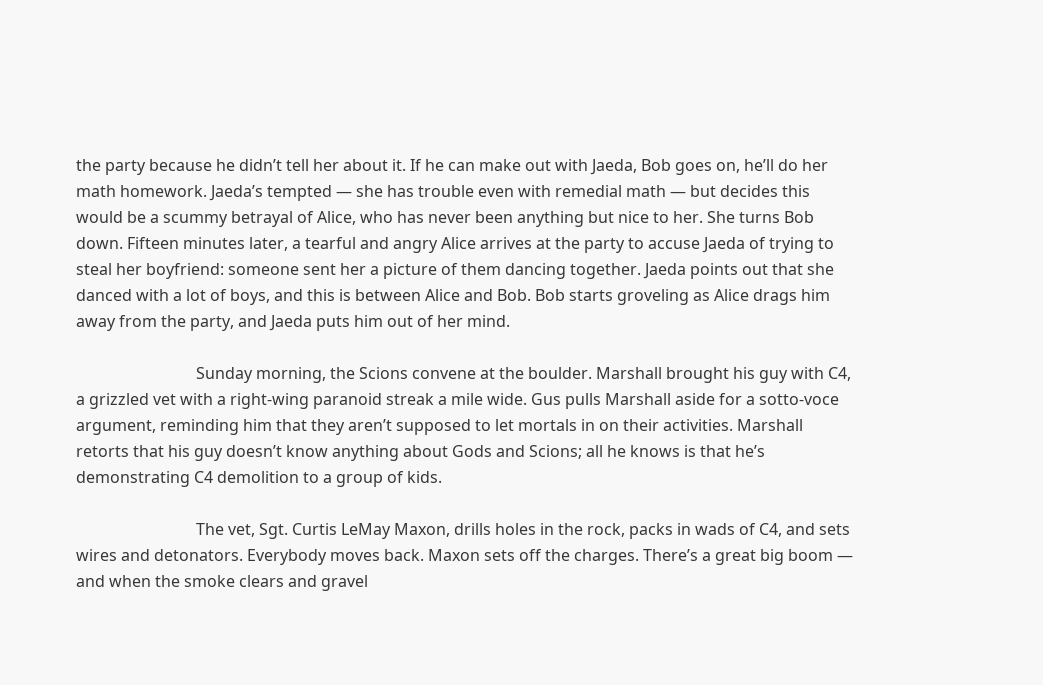the party because he didn’t tell her about it. If he can make out with Jaeda, Bob goes on, he’ll do her math homework. Jaeda’s tempted — she has trouble even with remedial math — but decides this would be a scummy betrayal of Alice, who has never been anything but nice to her. She turns Bob down. Fifteen minutes later, a tearful and angry Alice arrives at the party to accuse Jaeda of trying to steal her boyfriend: someone sent her a picture of them dancing together. Jaeda points out that she danced with a lot of boys, and this is between Alice and Bob. Bob starts groveling as Alice drags him away from the party, and Jaeda puts him out of her mind.

                              Sunday morning, the Scions convene at the boulder. Marshall brought his guy with C4, a grizzled vet with a right-wing paranoid streak a mile wide. Gus pulls Marshall aside for a sotto-voce argument, reminding him that they aren’t supposed to let mortals in on their activities. Marshall retorts that his guy doesn’t know anything about Gods and Scions; all he knows is that he’s demonstrating C4 demolition to a group of kids.

                              The vet, Sgt. Curtis LeMay Maxon, drills holes in the rock, packs in wads of C4, and sets wires and detonators. Everybody moves back. Maxon sets off the charges. There’s a great big boom — and when the smoke clears and gravel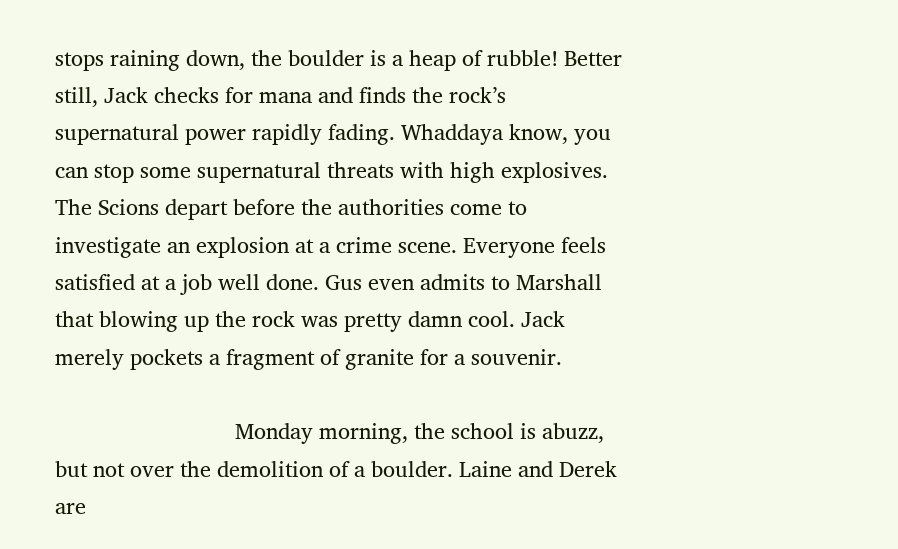stops raining down, the boulder is a heap of rubble! Better still, Jack checks for mana and finds the rock’s supernatural power rapidly fading. Whaddaya know, you can stop some supernatural threats with high explosives. The Scions depart before the authorities come to investigate an explosion at a crime scene. Everyone feels satisfied at a job well done. Gus even admits to Marshall that blowing up the rock was pretty damn cool. Jack merely pockets a fragment of granite for a souvenir.

                              Monday morning, the school is abuzz, but not over the demolition of a boulder. Laine and Derek are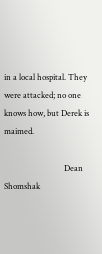in a local hospital. They were attacked; no one knows how, but Derek is maimed.

                              Dean Shomshak